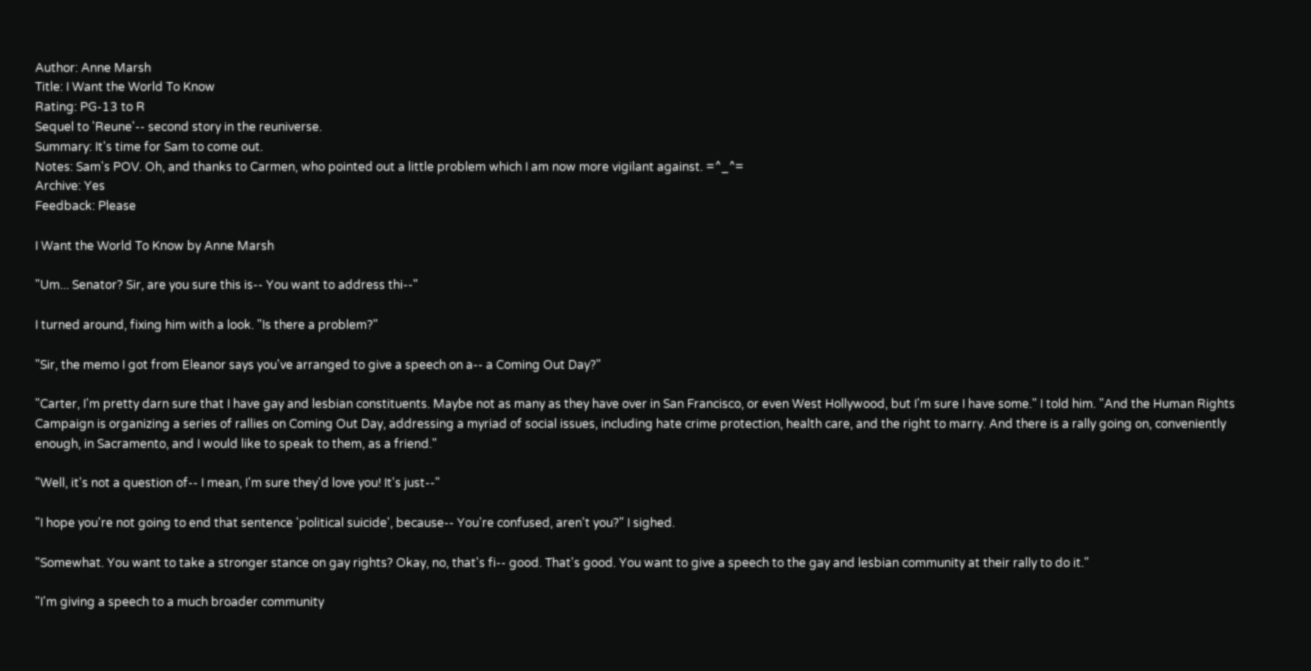Author: Anne Marsh
Title: I Want the World To Know
Rating: PG-13 to R
Sequel to 'Reune'-- second story in the reuniverse.
Summary: It's time for Sam to come out.
Notes: Sam's POV. Oh, and thanks to Carmen, who pointed out a little problem which I am now more vigilant against. =^_^=
Archive: Yes
Feedback: Please

I Want the World To Know by Anne Marsh

"Um... Senator? Sir, are you sure this is-- You want to address thi--"

I turned around, fixing him with a look. "Is there a problem?"

"Sir, the memo I got from Eleanor says you've arranged to give a speech on a-- a Coming Out Day?"

"Carter, I'm pretty darn sure that I have gay and lesbian constituents. Maybe not as many as they have over in San Francisco, or even West Hollywood, but I'm sure I have some." I told him. "And the Human Rights Campaign is organizing a series of rallies on Coming Out Day, addressing a myriad of social issues, including hate crime protection, health care, and the right to marry. And there is a rally going on, conveniently enough, in Sacramento, and I would like to speak to them, as a friend."

"Well, it's not a question of-- I mean, I'm sure they'd love you! It's just--"

"I hope you're not going to end that sentence 'political suicide', because-- You're confused, aren't you?" I sighed.

"Somewhat. You want to take a stronger stance on gay rights? Okay, no, that's fi-- good. That's good. You want to give a speech to the gay and lesbian community at their rally to do it."

"I'm giving a speech to a much broader community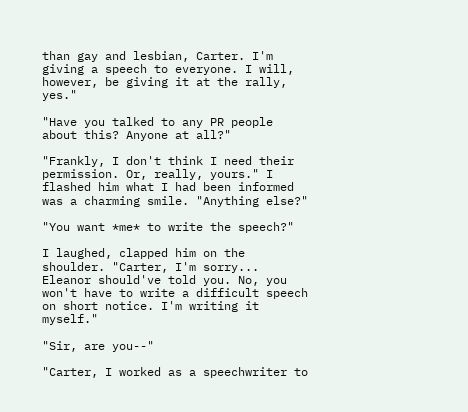than gay and lesbian, Carter. I'm giving a speech to everyone. I will, however, be giving it at the rally, yes."

"Have you talked to any PR people about this? Anyone at all?"

"Frankly, I don't think I need their permission. Or, really, yours." I flashed him what I had been informed was a charming smile. "Anything else?"

"You want *me* to write the speech?"

I laughed, clapped him on the shoulder. "Carter, I'm sorry... Eleanor should've told you. No, you won't have to write a difficult speech on short notice. I'm writing it myself."

"Sir, are you--"

"Carter, I worked as a speechwriter to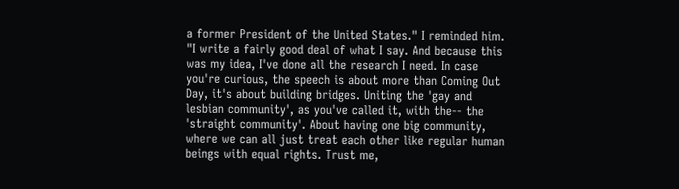a former President of the United States." I reminded him. "I write a fairly good deal of what I say. And because this was my idea, I've done all the research I need. In case you're curious, the speech is about more than Coming Out Day, it's about building bridges. Uniting the 'gay and lesbian community', as you've called it, with the-- the 'straight community'. About having one big community, where we can all just treat each other like regular human beings with equal rights. Trust me,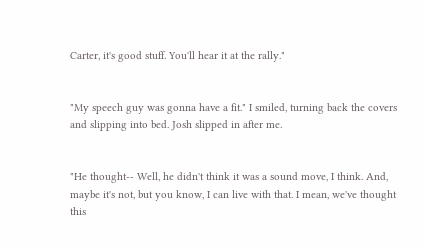Carter, it's good stuff. You'll hear it at the rally."


"My speech guy was gonna have a fit." I smiled, turning back the covers and slipping into bed. Josh slipped in after me.


"He thought-- Well, he didn't think it was a sound move, I think. And, maybe it's not, but you know, I can live with that. I mean, we've thought this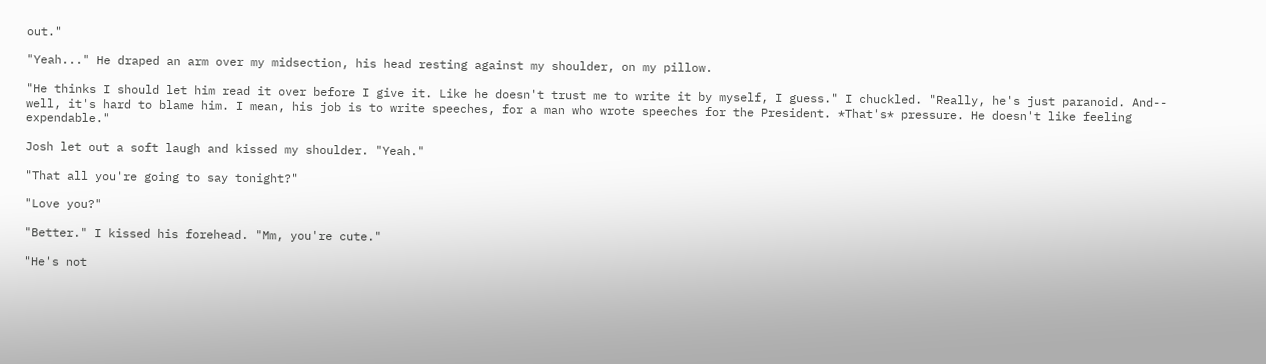out."

"Yeah..." He draped an arm over my midsection, his head resting against my shoulder, on my pillow.

"He thinks I should let him read it over before I give it. Like he doesn't trust me to write it by myself, I guess." I chuckled. "Really, he's just paranoid. And-- well, it's hard to blame him. I mean, his job is to write speeches, for a man who wrote speeches for the President. *That's* pressure. He doesn't like feeling expendable."

Josh let out a soft laugh and kissed my shoulder. "Yeah."

"That all you're going to say tonight?"

"Love you?"

"Better." I kissed his forehead. "Mm, you're cute."

"He's not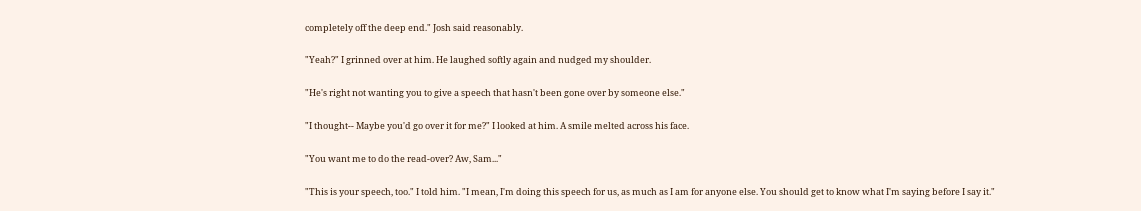completely off the deep end." Josh said reasonably.

"Yeah?" I grinned over at him. He laughed softly again and nudged my shoulder.

"He's right not wanting you to give a speech that hasn't been gone over by someone else."

"I thought-- Maybe you'd go over it for me?" I looked at him. A smile melted across his face.

"You want me to do the read-over? Aw, Sam..."

"This is your speech, too." I told him. "I mean, I'm doing this speech for us, as much as I am for anyone else. You should get to know what I'm saying before I say it."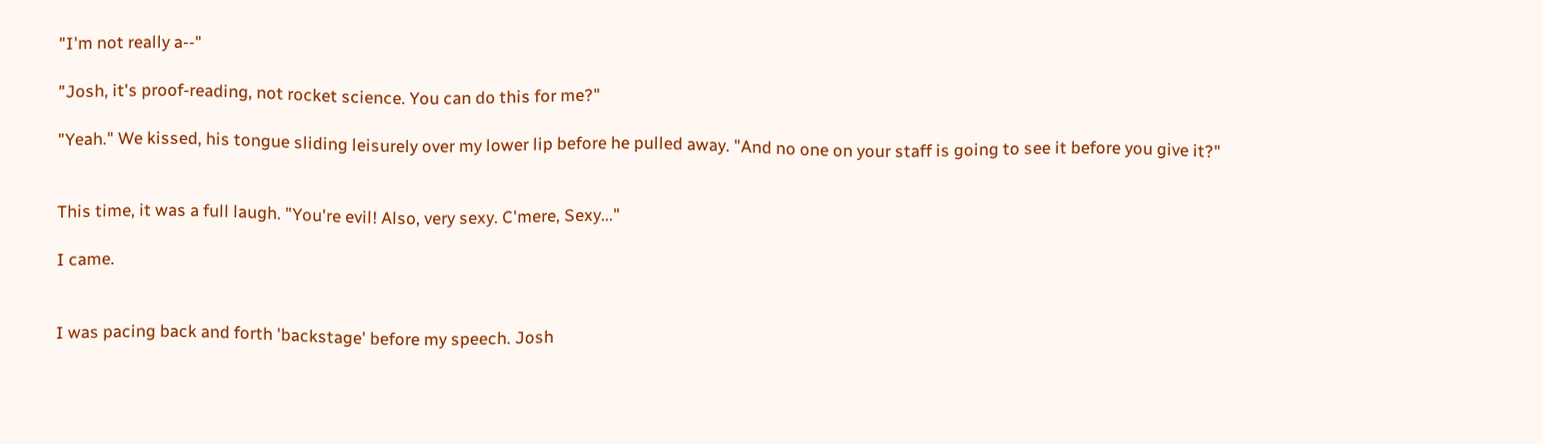"I'm not really a--"

"Josh, it's proof-reading, not rocket science. You can do this for me?"

"Yeah." We kissed, his tongue sliding leisurely over my lower lip before he pulled away. "And no one on your staff is going to see it before you give it?"


This time, it was a full laugh. "You're evil! Also, very sexy. C'mere, Sexy..."

I came.


I was pacing back and forth 'backstage' before my speech. Josh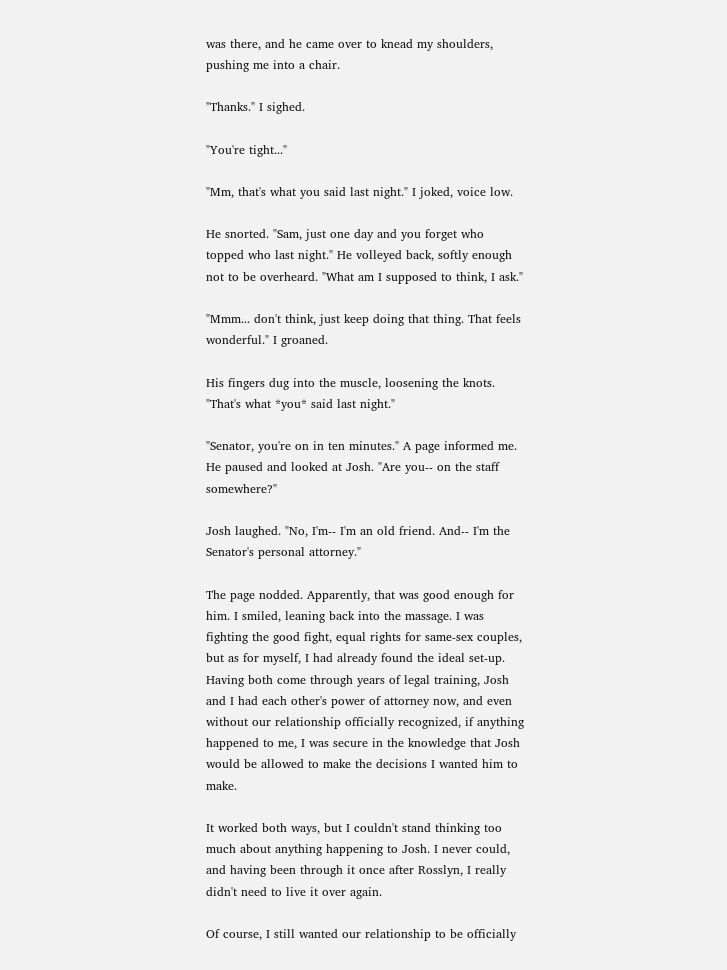was there, and he came over to knead my shoulders, pushing me into a chair.

"Thanks." I sighed.

"You're tight..."

"Mm, that's what you said last night." I joked, voice low.

He snorted. "Sam, just one day and you forget who topped who last night." He volleyed back, softly enough not to be overheard. "What am I supposed to think, I ask."

"Mmm... don't think, just keep doing that thing. That feels wonderful." I groaned.

His fingers dug into the muscle, loosening the knots. "That's what *you* said last night."

"Senator, you're on in ten minutes." A page informed me. He paused and looked at Josh. "Are you-- on the staff somewhere?"

Josh laughed. "No, I'm-- I'm an old friend. And-- I'm the Senator's personal attorney."

The page nodded. Apparently, that was good enough for him. I smiled, leaning back into the massage. I was fighting the good fight, equal rights for same-sex couples, but as for myself, I had already found the ideal set-up. Having both come through years of legal training, Josh and I had each other's power of attorney now, and even without our relationship officially recognized, if anything happened to me, I was secure in the knowledge that Josh would be allowed to make the decisions I wanted him to make.

It worked both ways, but I couldn't stand thinking too much about anything happening to Josh. I never could, and having been through it once after Rosslyn, I really didn't need to live it over again.

Of course, I still wanted our relationship to be officially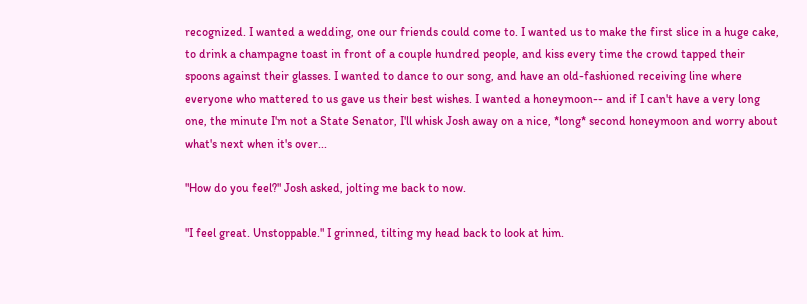recognized. I wanted a wedding, one our friends could come to. I wanted us to make the first slice in a huge cake, to drink a champagne toast in front of a couple hundred people, and kiss every time the crowd tapped their spoons against their glasses. I wanted to dance to our song, and have an old-fashioned receiving line where everyone who mattered to us gave us their best wishes. I wanted a honeymoon-- and if I can't have a very long one, the minute I'm not a State Senator, I'll whisk Josh away on a nice, *long* second honeymoon and worry about what's next when it's over...

"How do you feel?" Josh asked, jolting me back to now.

"I feel great. Unstoppable." I grinned, tilting my head back to look at him.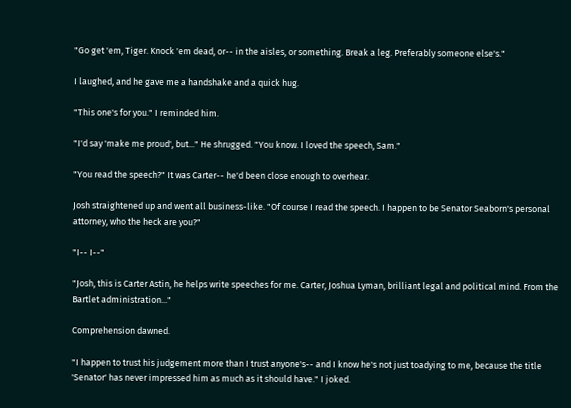"Go get 'em, Tiger. Knock 'em dead, or-- in the aisles, or something. Break a leg. Preferably someone else's."

I laughed, and he gave me a handshake and a quick hug.

"This one's for you." I reminded him.

"I'd say 'make me proud', but..." He shrugged. "You know. I loved the speech, Sam."

"You read the speech?" It was Carter-- he'd been close enough to overhear.

Josh straightened up and went all business-like. "Of course I read the speech. I happen to be Senator Seaborn's personal attorney, who the heck are you?"

"I-- I--"

"Josh, this is Carter Astin, he helps write speeches for me. Carter, Joshua Lyman, brilliant legal and political mind. From the Bartlet administration..."

Comprehension dawned.

"I happen to trust his judgement more than I trust anyone's-- and I know he's not just toadying to me, because the title 'Senator' has never impressed him as much as it should have." I joked.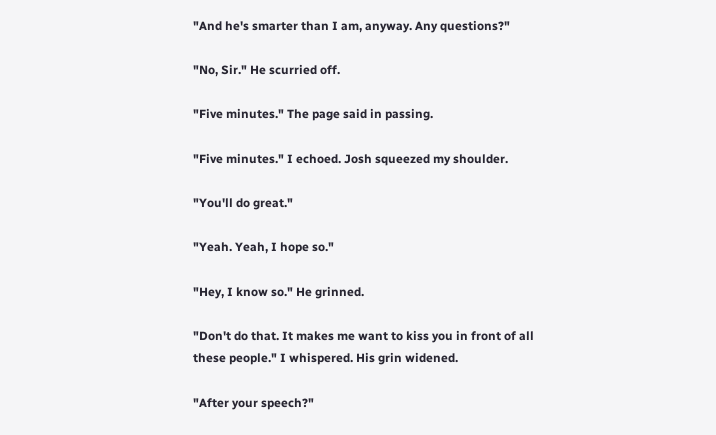"And he's smarter than I am, anyway. Any questions?"

"No, Sir." He scurried off.

"Five minutes." The page said in passing.

"Five minutes." I echoed. Josh squeezed my shoulder.

"You'll do great."

"Yeah. Yeah, I hope so."

"Hey, I know so." He grinned.

"Don't do that. It makes me want to kiss you in front of all these people." I whispered. His grin widened.

"After your speech?"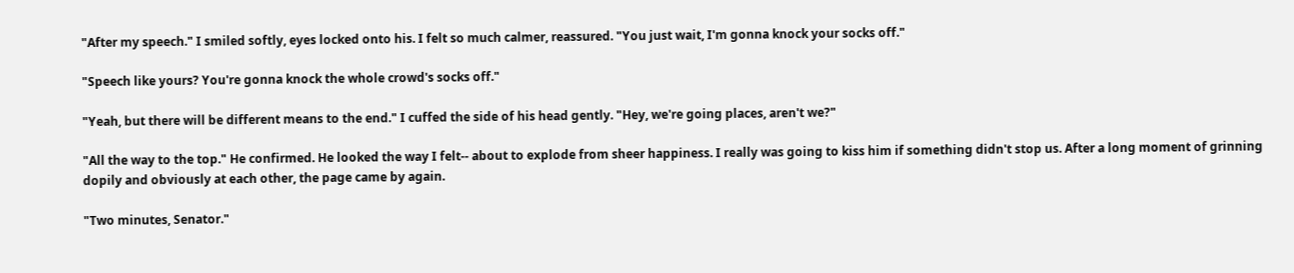"After my speech." I smiled softly, eyes locked onto his. I felt so much calmer, reassured. "You just wait, I'm gonna knock your socks off."

"Speech like yours? You're gonna knock the whole crowd's socks off."

"Yeah, but there will be different means to the end." I cuffed the side of his head gently. "Hey, we're going places, aren't we?"

"All the way to the top." He confirmed. He looked the way I felt-- about to explode from sheer happiness. I really was going to kiss him if something didn't stop us. After a long moment of grinning dopily and obviously at each other, the page came by again.

"Two minutes, Senator."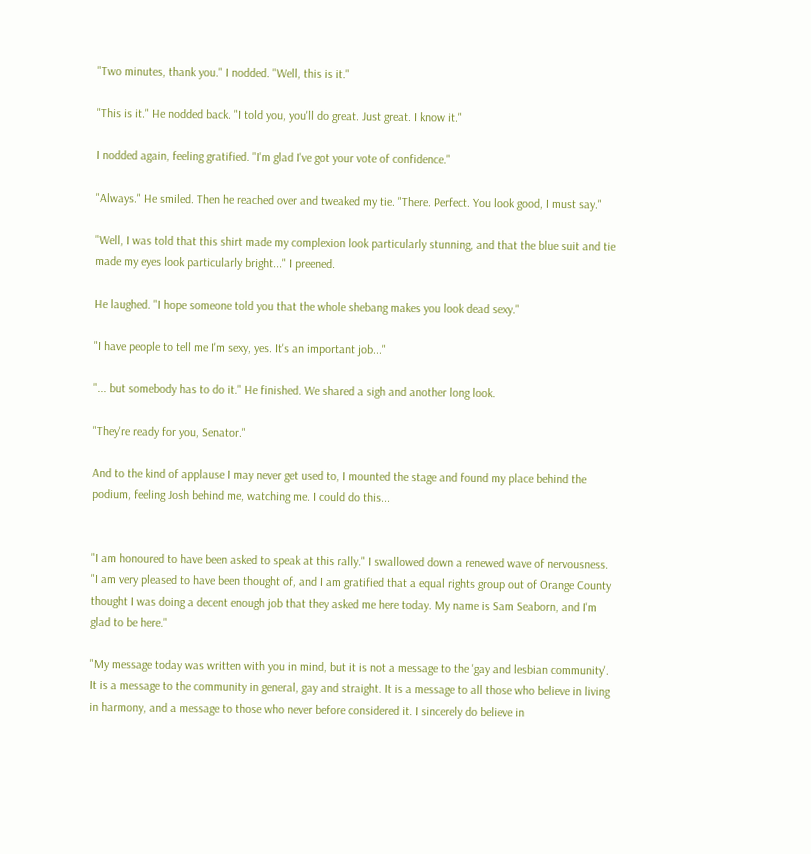"Two minutes, thank you." I nodded. "Well, this is it."

"This is it." He nodded back. "I told you, you'll do great. Just great. I know it."

I nodded again, feeling gratified. "I'm glad I've got your vote of confidence."

"Always." He smiled. Then he reached over and tweaked my tie. "There. Perfect. You look good, I must say."

"Well, I was told that this shirt made my complexion look particularly stunning, and that the blue suit and tie made my eyes look particularly bright..." I preened.

He laughed. "I hope someone told you that the whole shebang makes you look dead sexy."

"I have people to tell me I'm sexy, yes. It's an important job..."

"... but somebody has to do it." He finished. We shared a sigh and another long look.

"They're ready for you, Senator."

And to the kind of applause I may never get used to, I mounted the stage and found my place behind the podium, feeling Josh behind me, watching me. I could do this...


"I am honoured to have been asked to speak at this rally." I swallowed down a renewed wave of nervousness. "I am very pleased to have been thought of, and I am gratified that a equal rights group out of Orange County thought I was doing a decent enough job that they asked me here today. My name is Sam Seaborn, and I'm glad to be here."

"My message today was written with you in mind, but it is not a message to the 'gay and lesbian community'. It is a message to the community in general, gay and straight. It is a message to all those who believe in living in harmony, and a message to those who never before considered it. I sincerely do believe in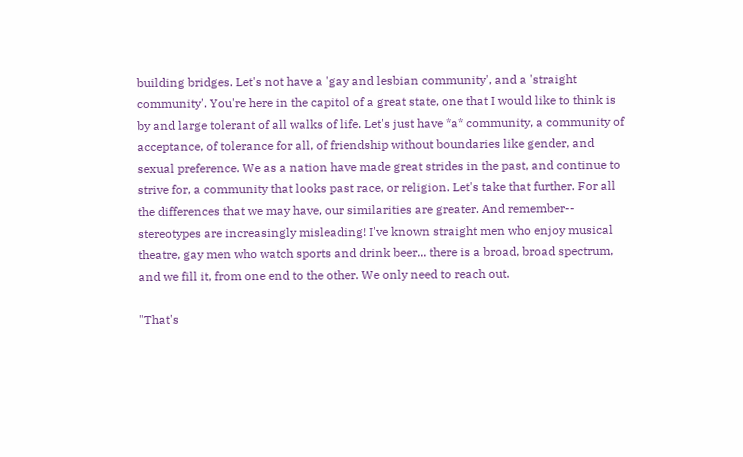building bridges. Let's not have a 'gay and lesbian community', and a 'straight community'. You're here in the capitol of a great state, one that I would like to think is by and large tolerant of all walks of life. Let's just have *a* community, a community of acceptance, of tolerance for all, of friendship without boundaries like gender, and sexual preference. We as a nation have made great strides in the past, and continue to strive for, a community that looks past race, or religion. Let's take that further. For all the differences that we may have, our similarities are greater. And remember-- stereotypes are increasingly misleading! I've known straight men who enjoy musical theatre, gay men who watch sports and drink beer... there is a broad, broad spectrum, and we fill it, from one end to the other. We only need to reach out.

"That's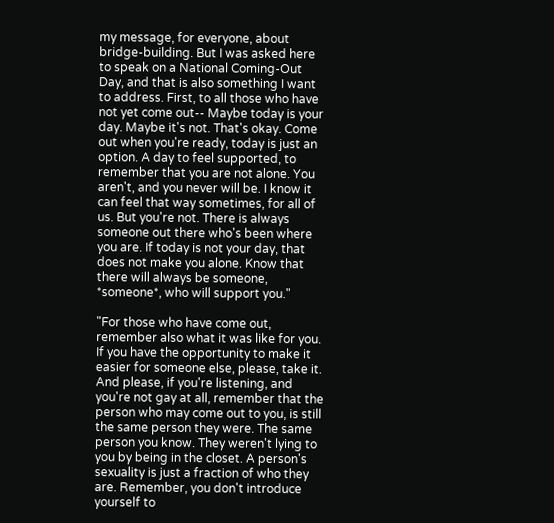my message, for everyone, about bridge-building. But I was asked here to speak on a National Coming-Out Day, and that is also something I want to address. First, to all those who have not yet come out-- Maybe today is your day. Maybe it's not. That's okay. Come out when you're ready, today is just an option. A day to feel supported, to remember that you are not alone. You aren't, and you never will be. I know it can feel that way sometimes, for all of us. But you're not. There is always someone out there who's been where you are. If today is not your day, that does not make you alone. Know that there will always be someone, *someone*, who will support you."

"For those who have come out, remember also what it was like for you. If you have the opportunity to make it easier for someone else, please, take it. And please, if you're listening, and you're not gay at all, remember that the person who may come out to you, is still the same person they were. The same person you know. They weren't lying to you by being in the closet. A person's sexuality is just a fraction of who they are. Remember, you don't introduce yourself to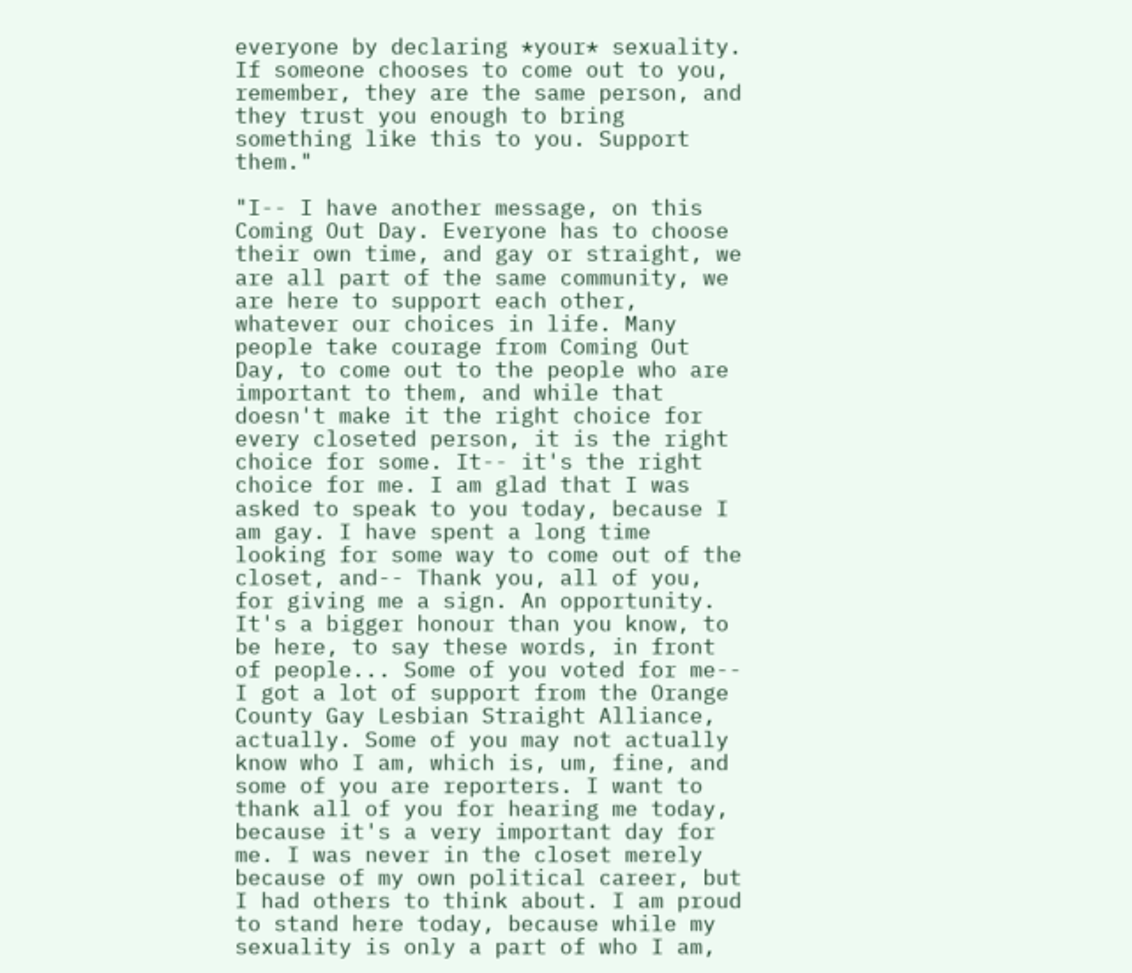everyone by declaring *your* sexuality. If someone chooses to come out to you, remember, they are the same person, and they trust you enough to bring something like this to you. Support them."

"I-- I have another message, on this Coming Out Day. Everyone has to choose their own time, and gay or straight, we are all part of the same community, we are here to support each other, whatever our choices in life. Many people take courage from Coming Out Day, to come out to the people who are important to them, and while that doesn't make it the right choice for every closeted person, it is the right choice for some. It-- it's the right choice for me. I am glad that I was asked to speak to you today, because I am gay. I have spent a long time looking for some way to come out of the closet, and-- Thank you, all of you, for giving me a sign. An opportunity. It's a bigger honour than you know, to be here, to say these words, in front of people... Some of you voted for me-- I got a lot of support from the Orange County Gay Lesbian Straight Alliance, actually. Some of you may not actually know who I am, which is, um, fine, and some of you are reporters. I want to thank all of you for hearing me today, because it's a very important day for me. I was never in the closet merely because of my own political career, but I had others to think about. I am proud to stand here today, because while my sexuality is only a part of who I am,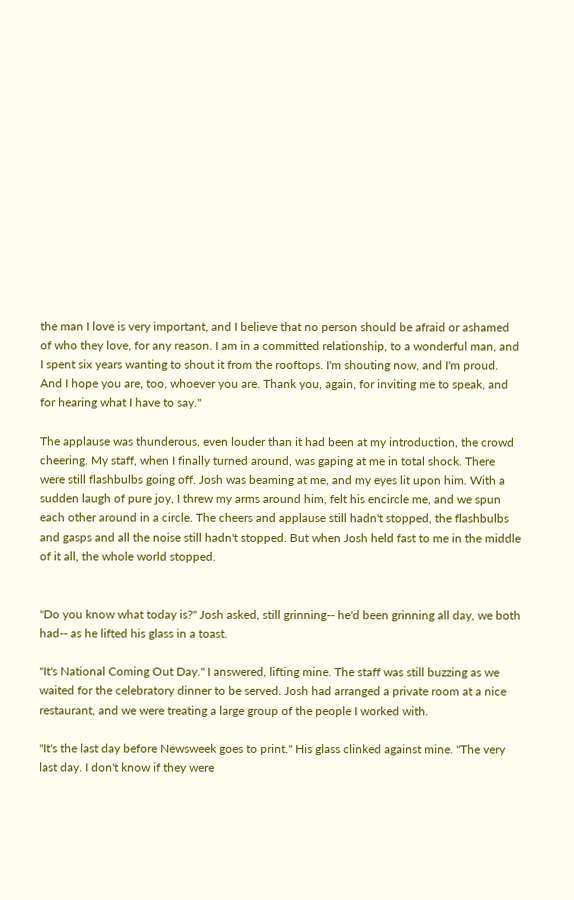the man I love is very important, and I believe that no person should be afraid or ashamed of who they love, for any reason. I am in a committed relationship, to a wonderful man, and I spent six years wanting to shout it from the rooftops. I'm shouting now, and I'm proud. And I hope you are, too, whoever you are. Thank you, again, for inviting me to speak, and for hearing what I have to say."

The applause was thunderous, even louder than it had been at my introduction, the crowd cheering. My staff, when I finally turned around, was gaping at me in total shock. There were still flashbulbs going off. Josh was beaming at me, and my eyes lit upon him. With a sudden laugh of pure joy, I threw my arms around him, felt his encircle me, and we spun each other around in a circle. The cheers and applause still hadn't stopped, the flashbulbs and gasps and all the noise still hadn't stopped. But when Josh held fast to me in the middle of it all, the whole world stopped.


"Do you know what today is?" Josh asked, still grinning-- he'd been grinning all day, we both had-- as he lifted his glass in a toast.

"It's National Coming Out Day." I answered, lifting mine. The staff was still buzzing as we waited for the celebratory dinner to be served. Josh had arranged a private room at a nice restaurant, and we were treating a large group of the people I worked with.

"It's the last day before Newsweek goes to print." His glass clinked against mine. "The very last day. I don't know if they were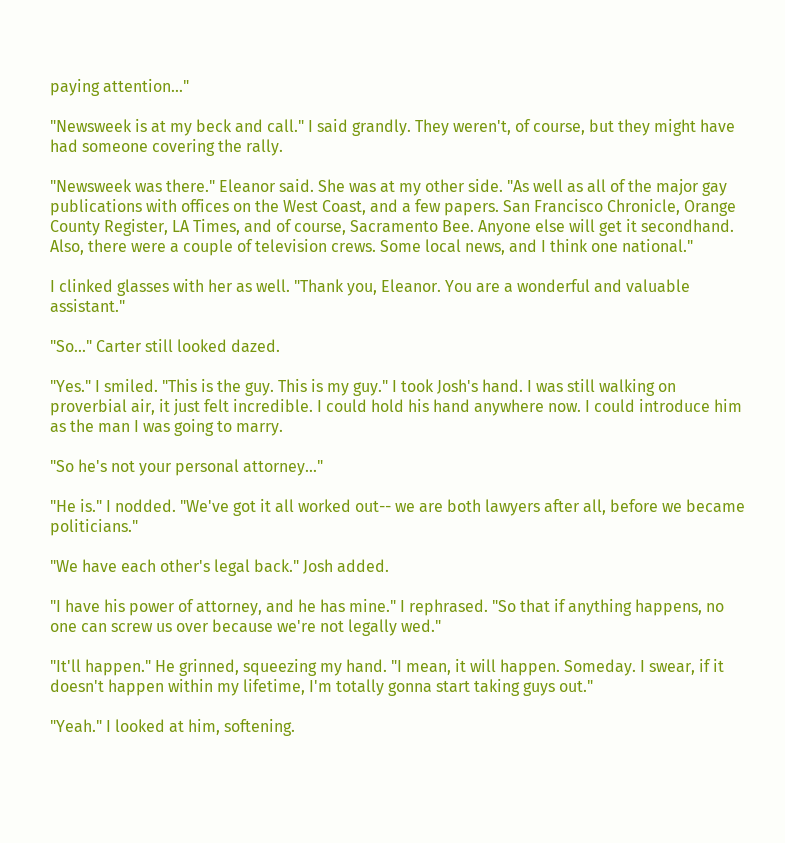paying attention..."

"Newsweek is at my beck and call." I said grandly. They weren't, of course, but they might have had someone covering the rally.

"Newsweek was there." Eleanor said. She was at my other side. "As well as all of the major gay publications with offices on the West Coast, and a few papers. San Francisco Chronicle, Orange County Register, LA Times, and of course, Sacramento Bee. Anyone else will get it secondhand. Also, there were a couple of television crews. Some local news, and I think one national."

I clinked glasses with her as well. "Thank you, Eleanor. You are a wonderful and valuable assistant."

"So..." Carter still looked dazed.

"Yes." I smiled. "This is the guy. This is my guy." I took Josh's hand. I was still walking on proverbial air, it just felt incredible. I could hold his hand anywhere now. I could introduce him as the man I was going to marry.

"So he's not your personal attorney..."

"He is." I nodded. "We've got it all worked out-- we are both lawyers after all, before we became politicians."

"We have each other's legal back." Josh added.

"I have his power of attorney, and he has mine." I rephrased. "So that if anything happens, no one can screw us over because we're not legally wed."

"It'll happen." He grinned, squeezing my hand. "I mean, it will happen. Someday. I swear, if it doesn't happen within my lifetime, I'm totally gonna start taking guys out."

"Yeah." I looked at him, softening.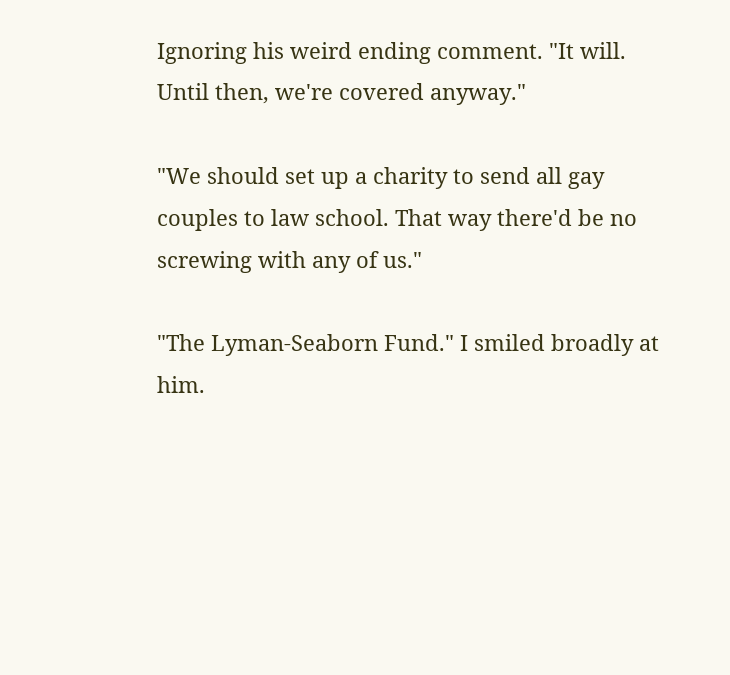Ignoring his weird ending comment. "It will. Until then, we're covered anyway."

"We should set up a charity to send all gay couples to law school. That way there'd be no screwing with any of us."

"The Lyman-Seaborn Fund." I smiled broadly at him.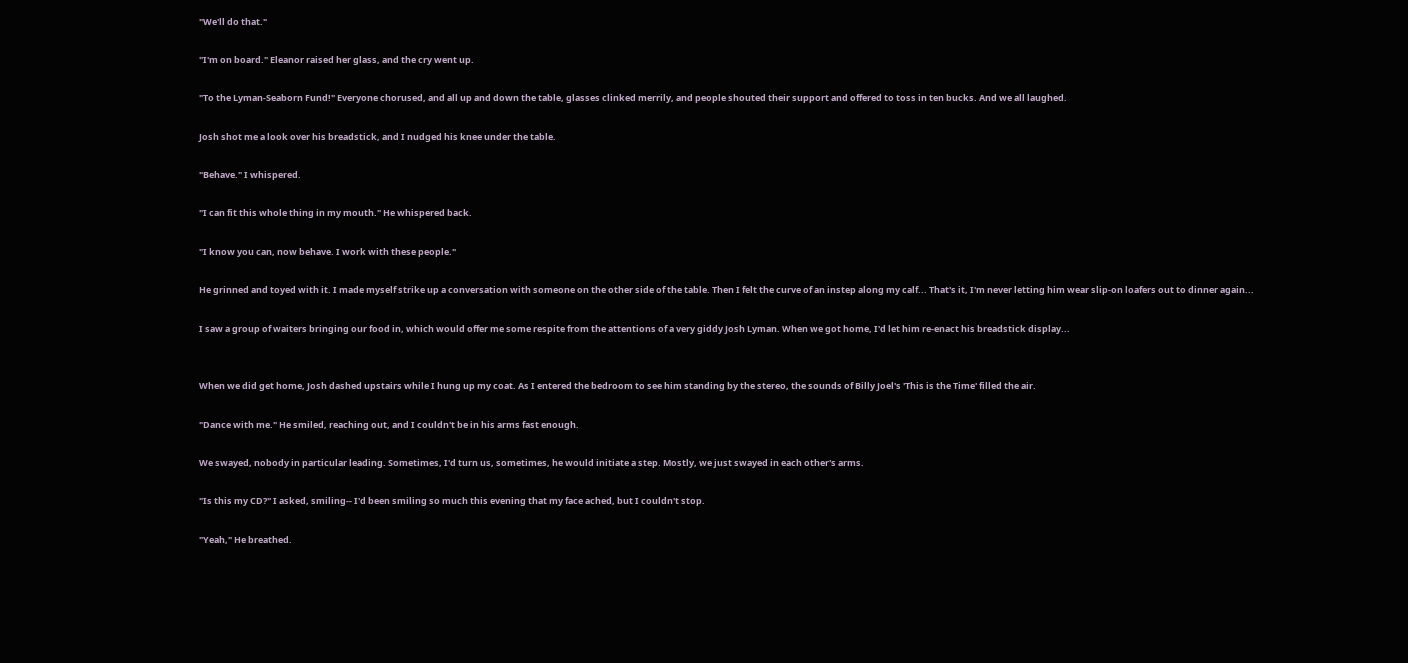"We'll do that."

"I'm on board." Eleanor raised her glass, and the cry went up.

"To the Lyman-Seaborn Fund!" Everyone chorused, and all up and down the table, glasses clinked merrily, and people shouted their support and offered to toss in ten bucks. And we all laughed.

Josh shot me a look over his breadstick, and I nudged his knee under the table.

"Behave." I whispered.

"I can fit this whole thing in my mouth." He whispered back.

"I know you can, now behave. I work with these people."

He grinned and toyed with it. I made myself strike up a conversation with someone on the other side of the table. Then I felt the curve of an instep along my calf... That's it, I'm never letting him wear slip-on loafers out to dinner again...

I saw a group of waiters bringing our food in, which would offer me some respite from the attentions of a very giddy Josh Lyman. When we got home, I'd let him re-enact his breadstick display...


When we did get home, Josh dashed upstairs while I hung up my coat. As I entered the bedroom to see him standing by the stereo, the sounds of Billy Joel's 'This is the Time' filled the air.

"Dance with me." He smiled, reaching out, and I couldn't be in his arms fast enough.

We swayed, nobody in particular leading. Sometimes, I'd turn us, sometimes, he would initiate a step. Mostly, we just swayed in each other's arms.

"Is this my CD?" I asked, smiling-- I'd been smiling so much this evening that my face ached, but I couldn't stop.

"Yeah," He breathed.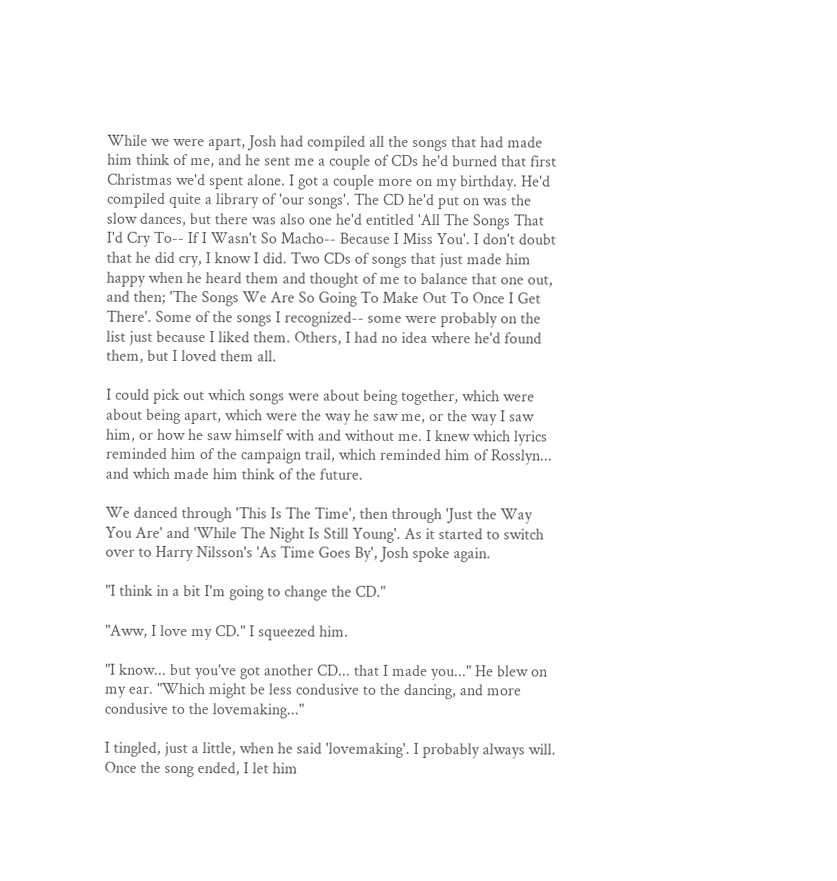While we were apart, Josh had compiled all the songs that had made him think of me, and he sent me a couple of CDs he'd burned that first Christmas we'd spent alone. I got a couple more on my birthday. He'd compiled quite a library of 'our songs'. The CD he'd put on was the slow dances, but there was also one he'd entitled 'All The Songs That I'd Cry To-- If I Wasn't So Macho-- Because I Miss You'. I don't doubt that he did cry, I know I did. Two CDs of songs that just made him happy when he heard them and thought of me to balance that one out, and then; 'The Songs We Are So Going To Make Out To Once I Get There'. Some of the songs I recognized-- some were probably on the list just because I liked them. Others, I had no idea where he'd found them, but I loved them all.

I could pick out which songs were about being together, which were about being apart, which were the way he saw me, or the way I saw him, or how he saw himself with and without me. I knew which lyrics reminded him of the campaign trail, which reminded him of Rosslyn... and which made him think of the future.

We danced through 'This Is The Time', then through 'Just the Way You Are' and 'While The Night Is Still Young'. As it started to switch over to Harry Nilsson's 'As Time Goes By', Josh spoke again.

"I think in a bit I'm going to change the CD."

"Aww, I love my CD." I squeezed him.

"I know... but you've got another CD... that I made you..." He blew on my ear. "Which might be less condusive to the dancing, and more condusive to the lovemaking..."

I tingled, just a little, when he said 'lovemaking'. I probably always will. Once the song ended, I let him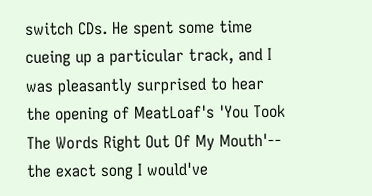switch CDs. He spent some time cueing up a particular track, and I was pleasantly surprised to hear the opening of MeatLoaf's 'You Took The Words Right Out Of My Mouth'-- the exact song I would've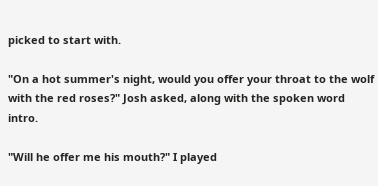picked to start with.

"On a hot summer's night, would you offer your throat to the wolf with the red roses?" Josh asked, along with the spoken word intro.

"Will he offer me his mouth?" I played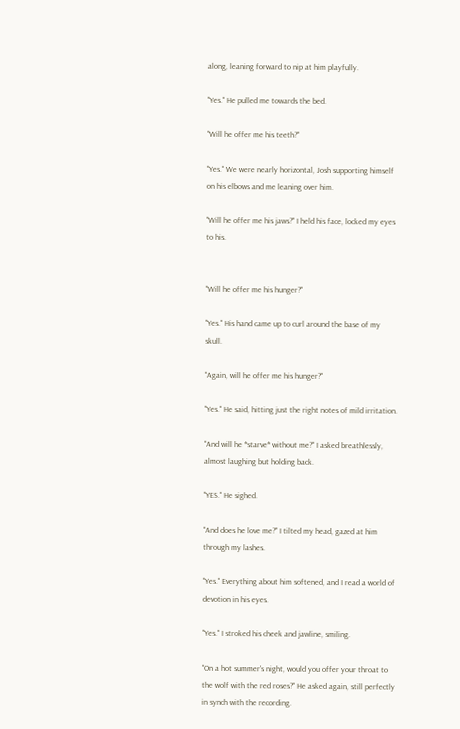along, leaning forward to nip at him playfully.

"Yes." He pulled me towards the bed.

"Will he offer me his teeth?"

"Yes." We were nearly horizontal, Josh supporting himself on his elbows and me leaning over him.

"Will he offer me his jaws?" I held his face, locked my eyes to his.


"Will he offer me his hunger?"

"Yes." His hand came up to curl around the base of my skull.

"Again, will he offer me his hunger?"

"Yes." He said, hitting just the right notes of mild irritation.

"And will he *starve* without me?" I asked breathlessly, almost laughing but holding back.

"YES." He sighed.

"And does he love me?" I tilted my head, gazed at him through my lashes.

"Yes." Everything about him softened, and I read a world of devotion in his eyes.

"Yes." I stroked his cheek and jawline, smiling.

"On a hot summer's night, would you offer your throat to the wolf with the red roses?" He asked again, still perfectly in synch with the recording.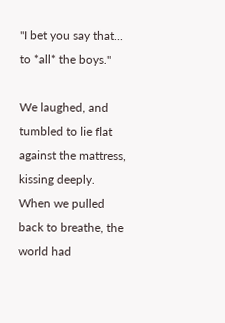"I bet you say that... to *all* the boys."

We laughed, and tumbled to lie flat against the mattress, kissing deeply. When we pulled back to breathe, the world had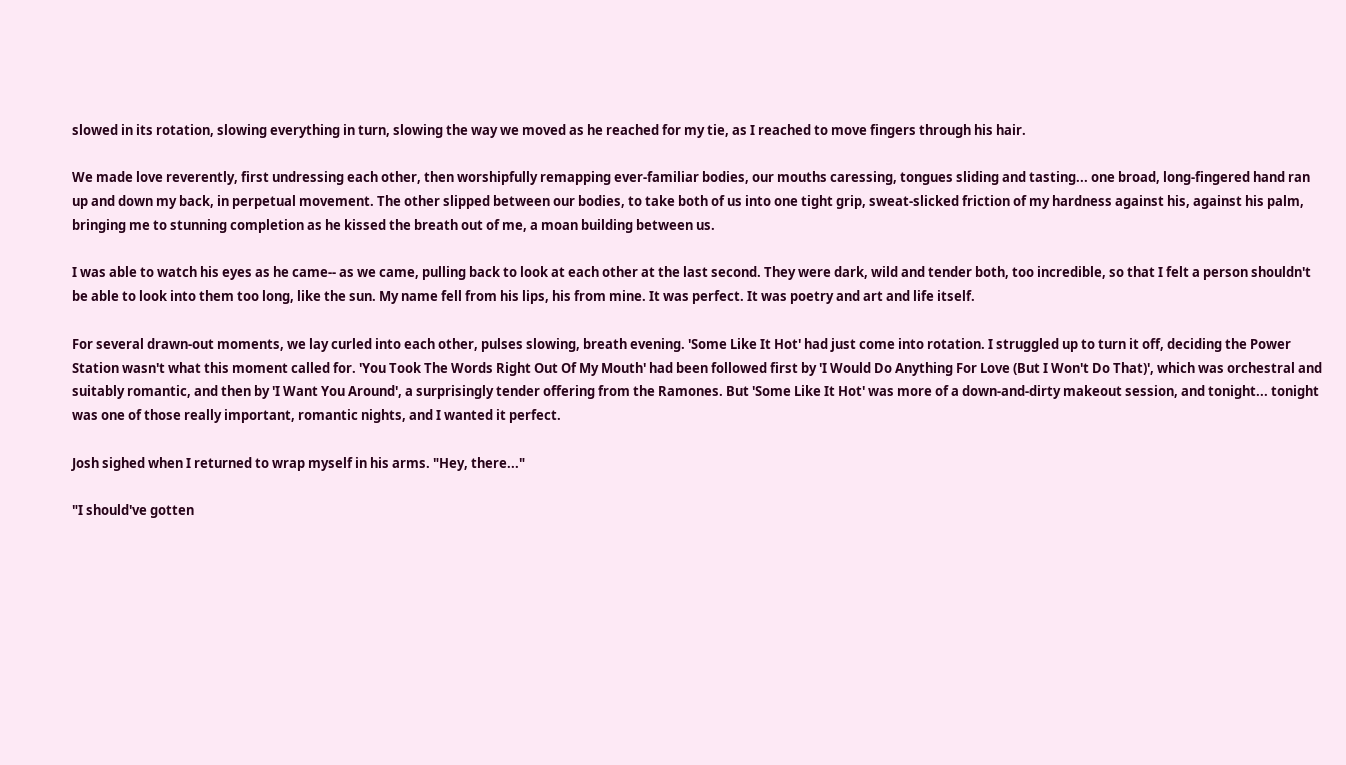slowed in its rotation, slowing everything in turn, slowing the way we moved as he reached for my tie, as I reached to move fingers through his hair.

We made love reverently, first undressing each other, then worshipfully remapping ever-familiar bodies, our mouths caressing, tongues sliding and tasting... one broad, long-fingered hand ran up and down my back, in perpetual movement. The other slipped between our bodies, to take both of us into one tight grip, sweat-slicked friction of my hardness against his, against his palm, bringing me to stunning completion as he kissed the breath out of me, a moan building between us.

I was able to watch his eyes as he came-- as we came, pulling back to look at each other at the last second. They were dark, wild and tender both, too incredible, so that I felt a person shouldn't be able to look into them too long, like the sun. My name fell from his lips, his from mine. It was perfect. It was poetry and art and life itself.

For several drawn-out moments, we lay curled into each other, pulses slowing, breath evening. 'Some Like It Hot' had just come into rotation. I struggled up to turn it off, deciding the Power Station wasn't what this moment called for. 'You Took The Words Right Out Of My Mouth' had been followed first by 'I Would Do Anything For Love (But I Won't Do That)', which was orchestral and suitably romantic, and then by 'I Want You Around', a surprisingly tender offering from the Ramones. But 'Some Like It Hot' was more of a down-and-dirty makeout session, and tonight... tonight was one of those really important, romantic nights, and I wanted it perfect.

Josh sighed when I returned to wrap myself in his arms. "Hey, there..."

"I should've gotten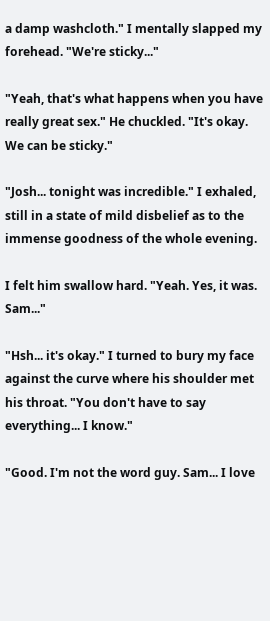a damp washcloth." I mentally slapped my forehead. "We're sticky..."

"Yeah, that's what happens when you have really great sex." He chuckled. "It's okay. We can be sticky."

"Josh... tonight was incredible." I exhaled, still in a state of mild disbelief as to the immense goodness of the whole evening.

I felt him swallow hard. "Yeah. Yes, it was. Sam..."

"Hsh... it's okay." I turned to bury my face against the curve where his shoulder met his throat. "You don't have to say everything... I know."

"Good. I'm not the word guy. Sam... I love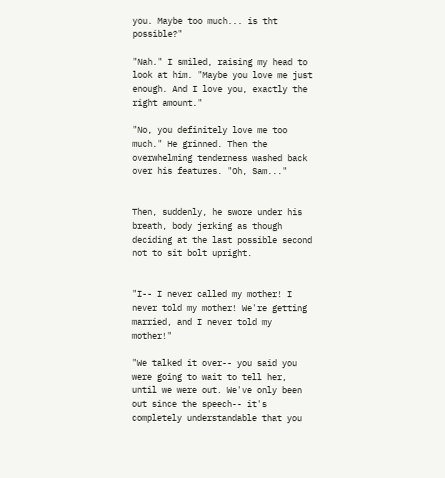you. Maybe too much... is tht possible?"

"Nah." I smiled, raising my head to look at him. "Maybe you love me just enough. And I love you, exactly the right amount."

"No, you definitely love me too much." He grinned. Then the overwhelming tenderness washed back over his features. "Oh, Sam..."


Then, suddenly, he swore under his breath, body jerking as though deciding at the last possible second not to sit bolt upright.


"I-- I never called my mother! I never told my mother! We're getting married, and I never told my mother!"

"We talked it over-- you said you were going to wait to tell her, until we were out. We've only been out since the speech-- it's completely understandable that you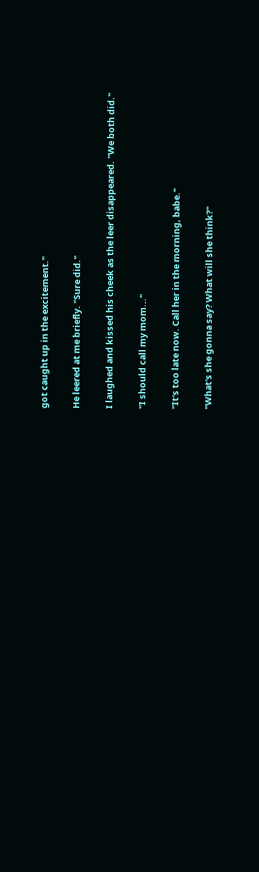got caught up in the excitement."

He leered at me briefly. "Sure did."

I laughed and kissed his cheek as the leer disappeared. "We both did."

"I should call my mom..."

"It's too late now. Call her in the morning, babe."

"What's she gonna say? What will she think?"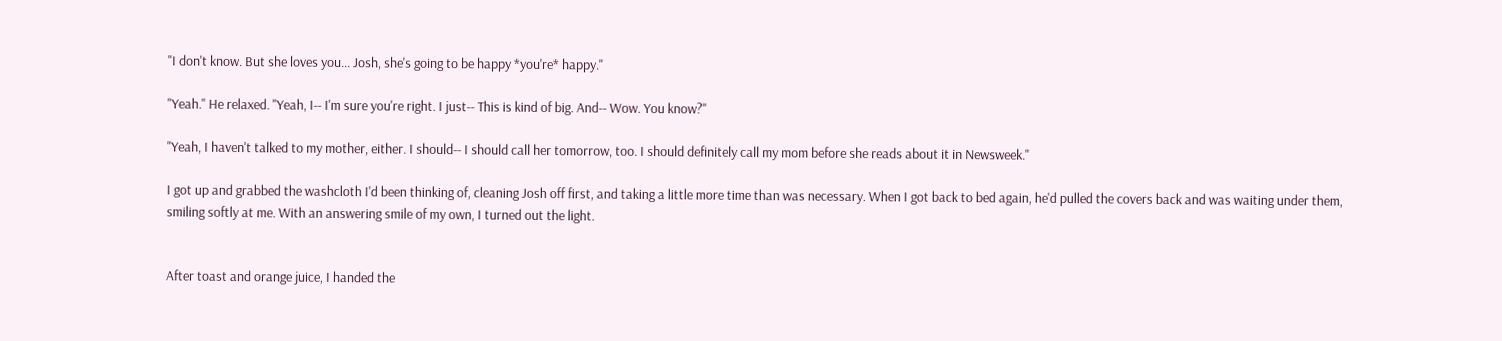"I don't know. But she loves you... Josh, she's going to be happy *you're* happy."

"Yeah." He relaxed. "Yeah, I-- I'm sure you're right. I just-- This is kind of big. And-- Wow. You know?"

"Yeah, I haven't talked to my mother, either. I should-- I should call her tomorrow, too. I should definitely call my mom before she reads about it in Newsweek."

I got up and grabbed the washcloth I'd been thinking of, cleaning Josh off first, and taking a little more time than was necessary. When I got back to bed again, he'd pulled the covers back and was waiting under them, smiling softly at me. With an answering smile of my own, I turned out the light.


After toast and orange juice, I handed the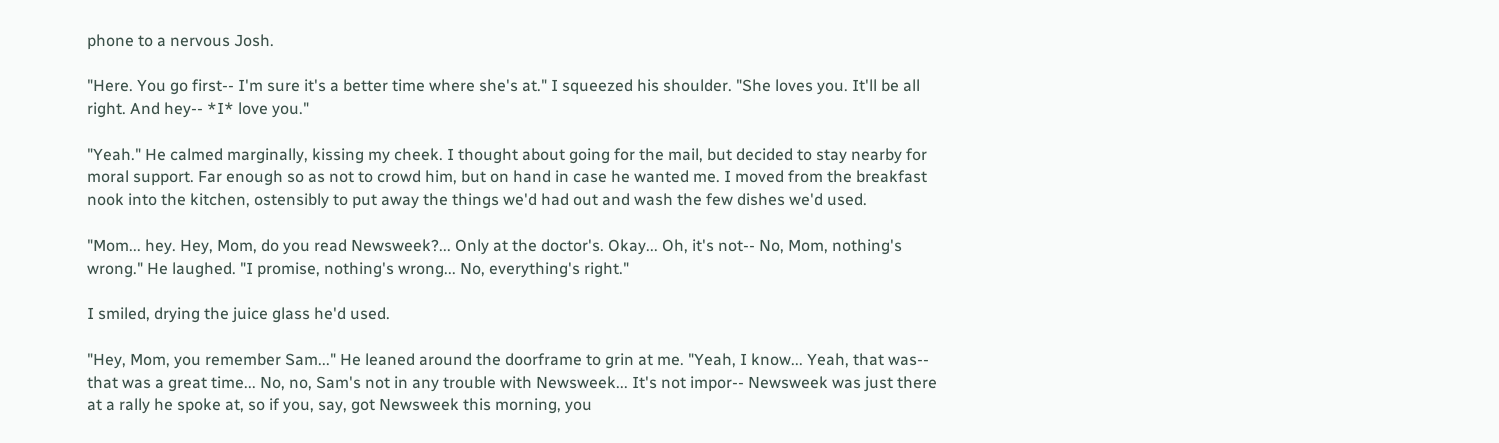phone to a nervous Josh.

"Here. You go first-- I'm sure it's a better time where she's at." I squeezed his shoulder. "She loves you. It'll be all right. And hey-- *I* love you."

"Yeah." He calmed marginally, kissing my cheek. I thought about going for the mail, but decided to stay nearby for moral support. Far enough so as not to crowd him, but on hand in case he wanted me. I moved from the breakfast nook into the kitchen, ostensibly to put away the things we'd had out and wash the few dishes we'd used.

"Mom... hey. Hey, Mom, do you read Newsweek?... Only at the doctor's. Okay... Oh, it's not-- No, Mom, nothing's wrong." He laughed. "I promise, nothing's wrong... No, everything's right."

I smiled, drying the juice glass he'd used.

"Hey, Mom, you remember Sam..." He leaned around the doorframe to grin at me. "Yeah, I know... Yeah, that was-- that was a great time... No, no, Sam's not in any trouble with Newsweek... It's not impor-- Newsweek was just there at a rally he spoke at, so if you, say, got Newsweek this morning, you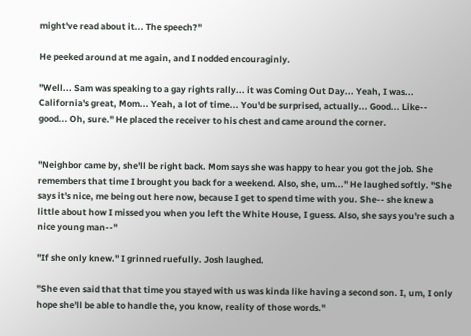might've read about it... The speech?"

He peeked around at me again, and I nodded encouraginly.

"Well... Sam was speaking to a gay rights rally... it was Coming Out Day... Yeah, I was... California's great, Mom... Yeah, a lot of time... You'd be surprised, actually... Good... Like-- good... Oh, sure." He placed the receiver to his chest and came around the corner.


"Neighbor came by, she'll be right back. Mom says she was happy to hear you got the job. She remembers that time I brought you back for a weekend. Also, she, um..." He laughed softly. "She says it's nice, me being out here now, because I get to spend time with you. She-- she knew a little about how I missed you when you left the White House, I guess. Also, she says you're such a nice young man--"

"If she only knew." I grinned ruefully. Josh laughed.

"She even said that that time you stayed with us was kinda like having a second son. I, um, I only hope she'll be able to handle the, you know, reality of those words."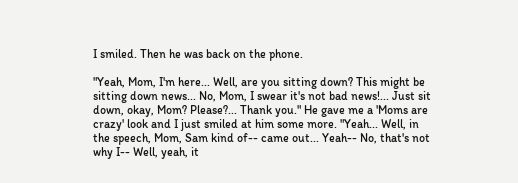I smiled. Then he was back on the phone.

"Yeah, Mom, I'm here... Well, are you sitting down? This might be sitting down news... No, Mom, I swear it's not bad news!... Just sit down, okay, Mom? Please?... Thank you." He gave me a 'Moms are crazy' look and I just smiled at him some more. "Yeah... Well, in the speech, Mom, Sam kind of-- came out... Yeah-- No, that's not why I-- Well, yeah, it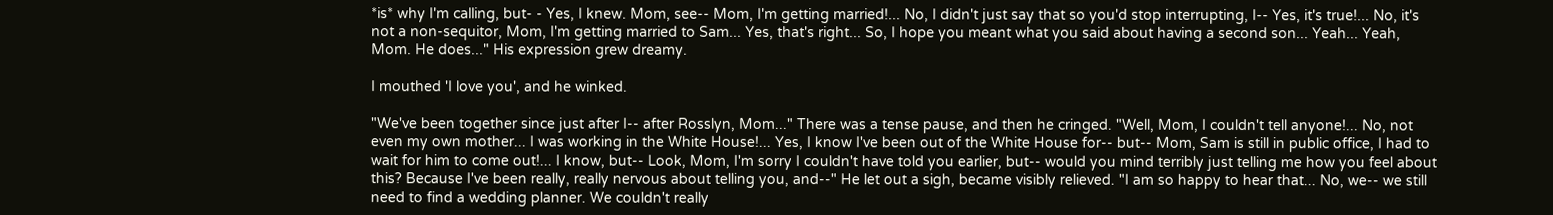*is* why I'm calling, but- - Yes, I knew. Mom, see-- Mom, I'm getting married!... No, I didn't just say that so you'd stop interrupting, I-- Yes, it's true!... No, it's not a non-sequitor, Mom, I'm getting married to Sam... Yes, that's right... So, I hope you meant what you said about having a second son... Yeah... Yeah, Mom. He does..." His expression grew dreamy.

I mouthed 'I love you', and he winked.

"We've been together since just after I-- after Rosslyn, Mom..." There was a tense pause, and then he cringed. "Well, Mom, I couldn't tell anyone!... No, not even my own mother... I was working in the White House!... Yes, I know I've been out of the White House for-- but-- Mom, Sam is still in public office, I had to wait for him to come out!... I know, but-- Look, Mom, I'm sorry I couldn't have told you earlier, but-- would you mind terribly just telling me how you feel about this? Because I've been really, really nervous about telling you, and--" He let out a sigh, became visibly relieved. "I am so happy to hear that... No, we-- we still need to find a wedding planner. We couldn't really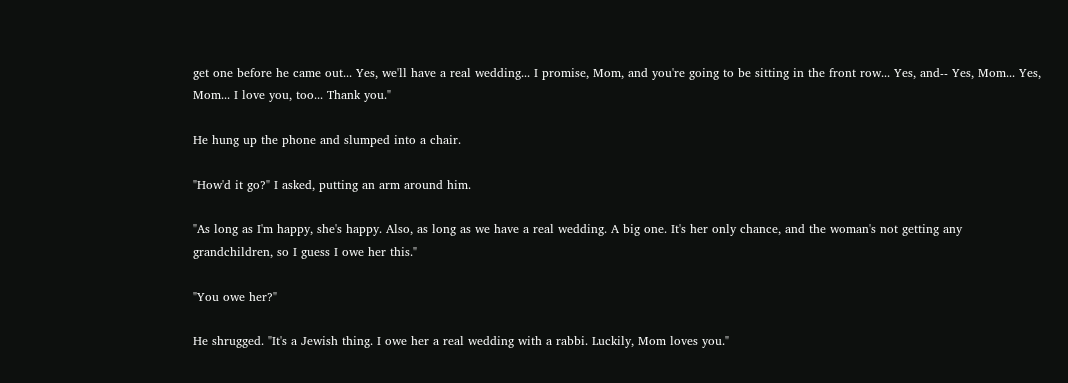get one before he came out... Yes, we'll have a real wedding... I promise, Mom, and you're going to be sitting in the front row... Yes, and-- Yes, Mom... Yes, Mom... I love you, too... Thank you."

He hung up the phone and slumped into a chair.

"How'd it go?" I asked, putting an arm around him.

"As long as I'm happy, she's happy. Also, as long as we have a real wedding. A big one. It's her only chance, and the woman's not getting any grandchildren, so I guess I owe her this."

"You owe her?"

He shrugged. "It's a Jewish thing. I owe her a real wedding with a rabbi. Luckily, Mom loves you."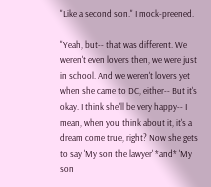"Like a second son." I mock-preened.

"Yeah, but-- that was different. We weren't even lovers then, we were just in school. And we weren't lovers yet when she came to DC, either-- But it's okay. I think she'll be very happy-- I mean, when you think about it, it's a dream come true, right? Now she gets to say 'My son the lawyer' *and* 'My son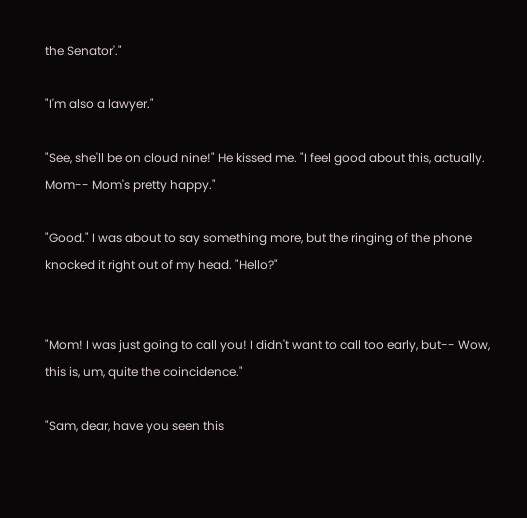the Senator'."

"I'm also a lawyer."

"See, she'll be on cloud nine!" He kissed me. "I feel good about this, actually. Mom-- Mom's pretty happy."

"Good." I was about to say something more, but the ringing of the phone knocked it right out of my head. "Hello?"


"Mom! I was just going to call you! I didn't want to call too early, but-- Wow, this is, um, quite the coincidence."

"Sam, dear, have you seen this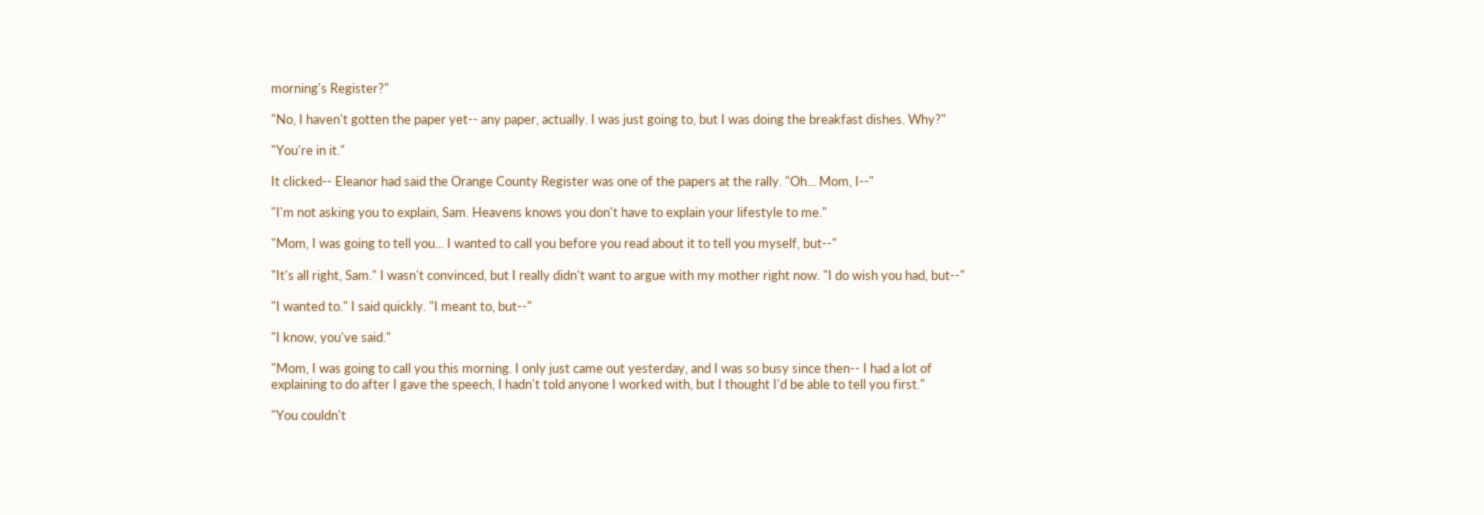morning's Register?"

"No, I haven't gotten the paper yet-- any paper, actually. I was just going to, but I was doing the breakfast dishes. Why?"

"You're in it."

It clicked-- Eleanor had said the Orange County Register was one of the papers at the rally. "Oh... Mom, I--"

"I'm not asking you to explain, Sam. Heavens knows you don't have to explain your lifestyle to me."

"Mom, I was going to tell you... I wanted to call you before you read about it to tell you myself, but--"

"It's all right, Sam." I wasn't convinced, but I really didn't want to argue with my mother right now. "I do wish you had, but--"

"I wanted to." I said quickly. "I meant to, but--"

"I know, you've said."

"Mom, I was going to call you this morning. I only just came out yesterday, and I was so busy since then-- I had a lot of explaining to do after I gave the speech, I hadn't told anyone I worked with, but I thought I'd be able to tell you first."

"You couldn't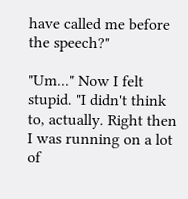have called me before the speech?"

"Um..." Now I felt stupid. "I didn't think to, actually. Right then I was running on a lot of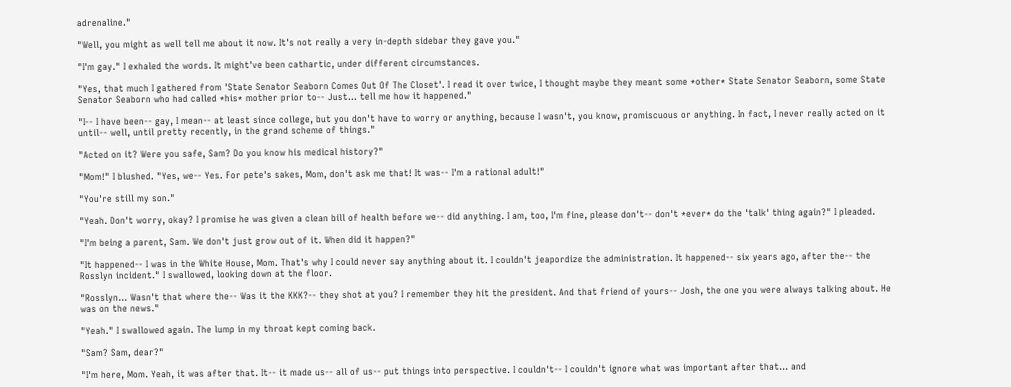adrenaline."

"Well, you might as well tell me about it now. It's not really a very in-depth sidebar they gave you."

"I'm gay." I exhaled the words. It might've been cathartic, under different circumstances.

"Yes, that much I gathered from 'State Senator Seaborn Comes Out Of The Closet'. I read it over twice, I thought maybe they meant some *other* State Senator Seaborn, some State Senator Seaborn who had called *his* mother prior to-- Just... tell me how it happened."

"I-- I have been-- gay, I mean-- at least since college, but you don't have to worry or anything, because I wasn't, you know, promiscuous or anything. In fact, I never really acted on it until-- well, until pretty recently, in the grand scheme of things."

"Acted on it? Were you safe, Sam? Do you know his medical history?"

"Mom!" I blushed. "Yes, we-- Yes. For pete's sakes, Mom, don't ask me that! It was-- I'm a rational adult!"

"You're still my son."

"Yeah. Don't worry, okay? I promise he was given a clean bill of health before we-- did anything. I am, too, I'm fine, please don't-- don't *ever* do the 'talk' thing again?" I pleaded.

"I'm being a parent, Sam. We don't just grow out of it. When did it happen?"

"It happened-- I was in the White House, Mom. That's why I could never say anything about it. I couldn't jeapordize the administration. It happened-- six years ago, after the-- the Rosslyn incident." I swallowed, looking down at the floor.

"Rosslyn... Wasn't that where the-- Was it the KKK?-- they shot at you? I remember they hit the president. And that friend of yours-- Josh, the one you were always talking about. He was on the news."

"Yeah." I swallowed again. The lump in my throat kept coming back.

"Sam? Sam, dear?"

"I'm here, Mom. Yeah, it was after that. It-- it made us-- all of us-- put things into perspective. I couldn't-- I couldn't ignore what was important after that... and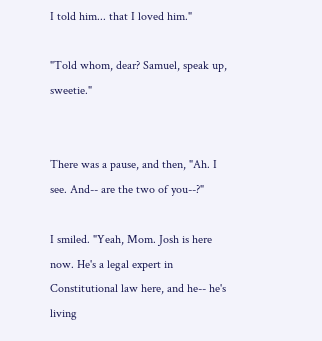I told him... that I loved him."

"Told whom, dear? Samuel, speak up, sweetie."


There was a pause, and then, "Ah. I see. And-- are the two of you--?"

I smiled. "Yeah, Mom. Josh is here now. He's a legal expert in Constitutional law here, and he-- he's living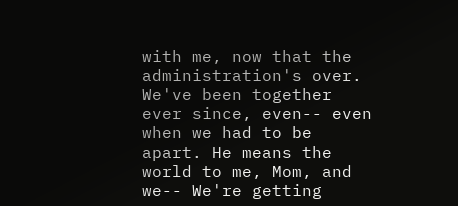with me, now that the administration's over. We've been together ever since, even-- even when we had to be apart. He means the world to me, Mom, and we-- We're getting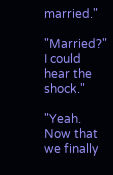married."

"Married?" I could hear the shock."

"Yeah. Now that we finally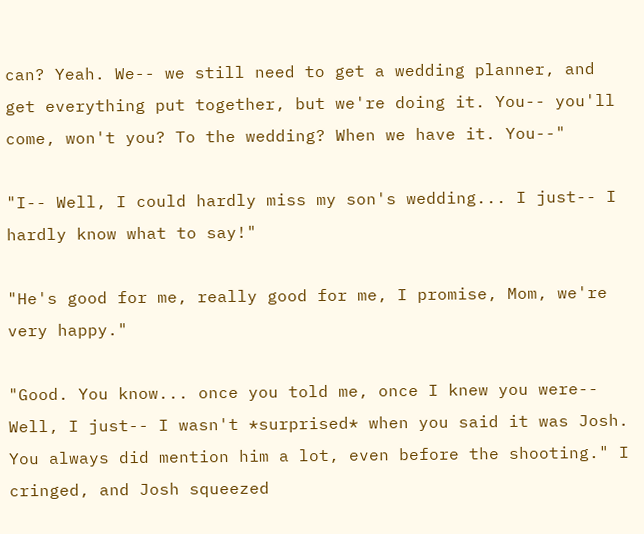can? Yeah. We-- we still need to get a wedding planner, and get everything put together, but we're doing it. You-- you'll come, won't you? To the wedding? When we have it. You--"

"I-- Well, I could hardly miss my son's wedding... I just-- I hardly know what to say!"

"He's good for me, really good for me, I promise, Mom, we're very happy."

"Good. You know... once you told me, once I knew you were-- Well, I just-- I wasn't *surprised* when you said it was Josh. You always did mention him a lot, even before the shooting." I cringed, and Josh squeezed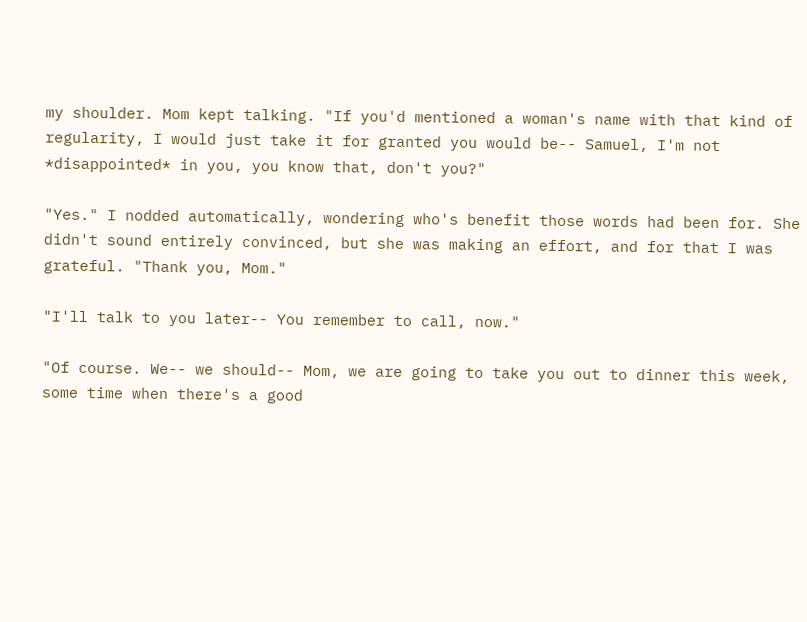my shoulder. Mom kept talking. "If you'd mentioned a woman's name with that kind of regularity, I would just take it for granted you would be-- Samuel, I'm not *disappointed* in you, you know that, don't you?"

"Yes." I nodded automatically, wondering who's benefit those words had been for. She didn't sound entirely convinced, but she was making an effort, and for that I was grateful. "Thank you, Mom."

"I'll talk to you later-- You remember to call, now."

"Of course. We-- we should-- Mom, we are going to take you out to dinner this week, some time when there's a good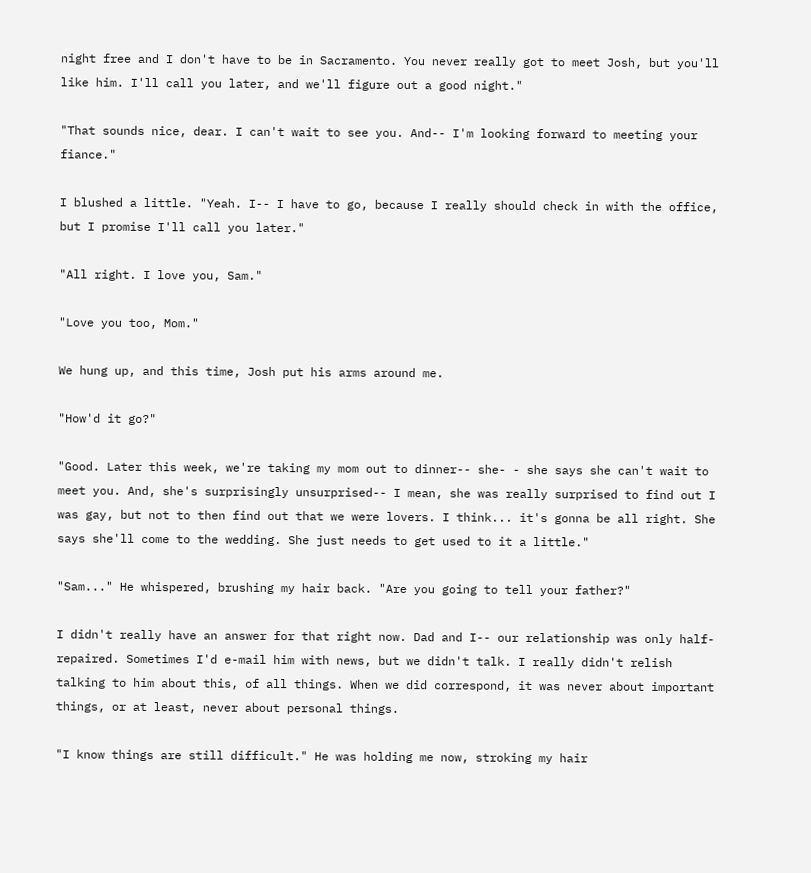night free and I don't have to be in Sacramento. You never really got to meet Josh, but you'll like him. I'll call you later, and we'll figure out a good night."

"That sounds nice, dear. I can't wait to see you. And-- I'm looking forward to meeting your fiance."

I blushed a little. "Yeah. I-- I have to go, because I really should check in with the office, but I promise I'll call you later."

"All right. I love you, Sam."

"Love you too, Mom."

We hung up, and this time, Josh put his arms around me.

"How'd it go?"

"Good. Later this week, we're taking my mom out to dinner-- she- - she says she can't wait to meet you. And, she's surprisingly unsurprised-- I mean, she was really surprised to find out I was gay, but not to then find out that we were lovers. I think... it's gonna be all right. She says she'll come to the wedding. She just needs to get used to it a little."

"Sam..." He whispered, brushing my hair back. "Are you going to tell your father?"

I didn't really have an answer for that right now. Dad and I-- our relationship was only half-repaired. Sometimes I'd e-mail him with news, but we didn't talk. I really didn't relish talking to him about this, of all things. When we did correspond, it was never about important things, or at least, never about personal things.

"I know things are still difficult." He was holding me now, stroking my hair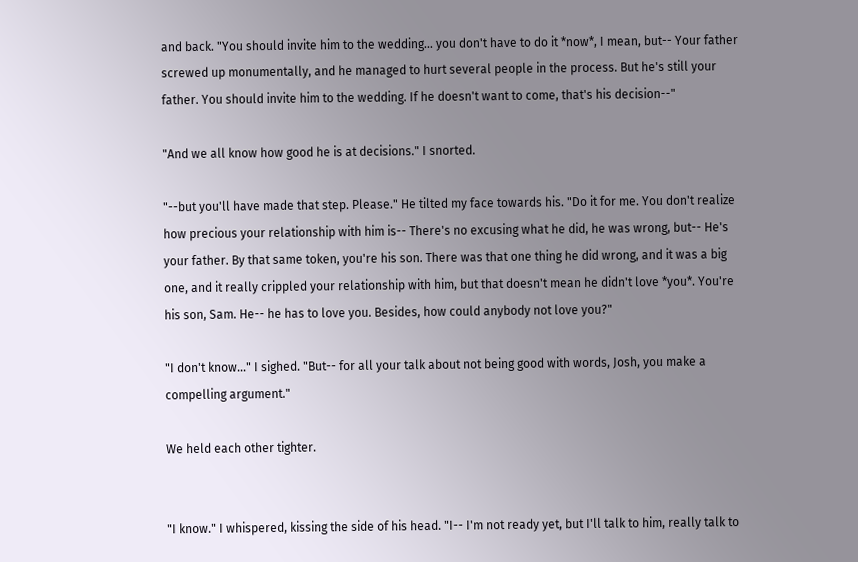and back. "You should invite him to the wedding... you don't have to do it *now*, I mean, but-- Your father screwed up monumentally, and he managed to hurt several people in the process. But he's still your father. You should invite him to the wedding. If he doesn't want to come, that's his decision--"

"And we all know how good he is at decisions." I snorted.

"--but you'll have made that step. Please." He tilted my face towards his. "Do it for me. You don't realize how precious your relationship with him is-- There's no excusing what he did, he was wrong, but-- He's your father. By that same token, you're his son. There was that one thing he did wrong, and it was a big one, and it really crippled your relationship with him, but that doesn't mean he didn't love *you*. You're his son, Sam. He-- he has to love you. Besides, how could anybody not love you?"

"I don't know..." I sighed. "But-- for all your talk about not being good with words, Josh, you make a compelling argument."

We held each other tighter.


"I know." I whispered, kissing the side of his head. "I-- I'm not ready yet, but I'll talk to him, really talk to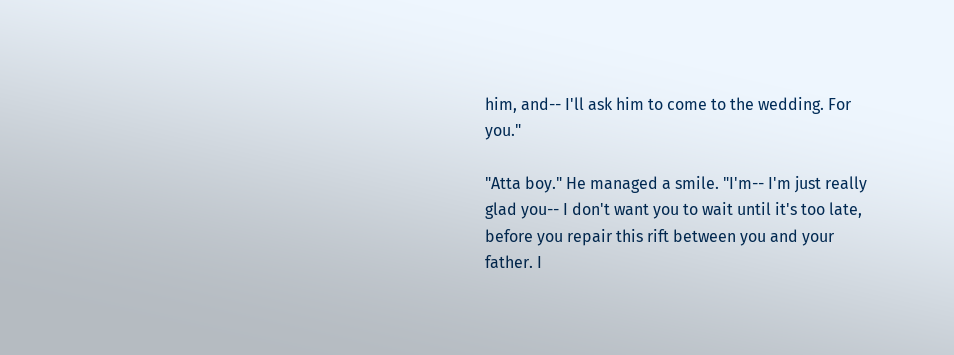him, and-- I'll ask him to come to the wedding. For you."

"Atta boy." He managed a smile. "I'm-- I'm just really glad you-- I don't want you to wait until it's too late, before you repair this rift between you and your father. I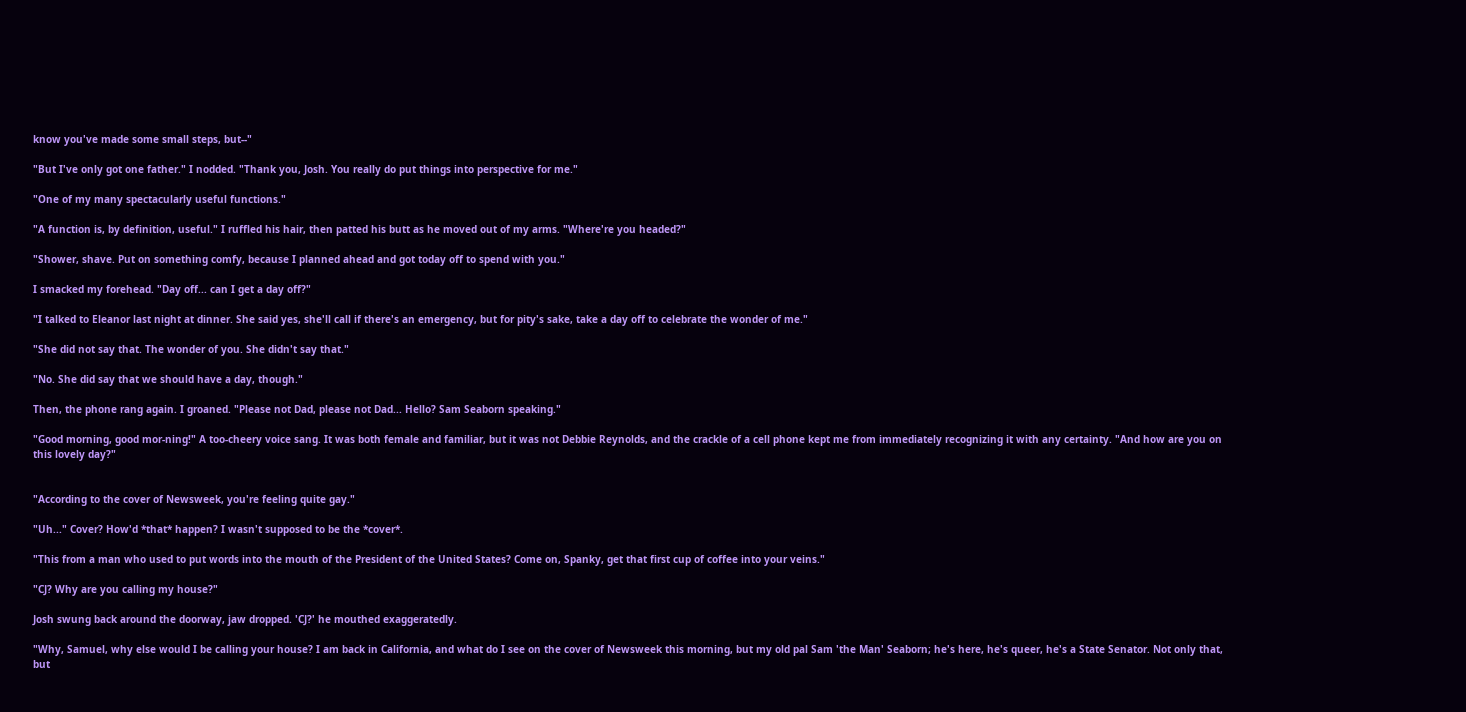know you've made some small steps, but--"

"But I've only got one father." I nodded. "Thank you, Josh. You really do put things into perspective for me."

"One of my many spectacularly useful functions."

"A function is, by definition, useful." I ruffled his hair, then patted his butt as he moved out of my arms. "Where're you headed?"

"Shower, shave. Put on something comfy, because I planned ahead and got today off to spend with you."

I smacked my forehead. "Day off... can I get a day off?"

"I talked to Eleanor last night at dinner. She said yes, she'll call if there's an emergency, but for pity's sake, take a day off to celebrate the wonder of me."

"She did not say that. The wonder of you. She didn't say that."

"No. She did say that we should have a day, though."

Then, the phone rang again. I groaned. "Please not Dad, please not Dad... Hello? Sam Seaborn speaking."

"Good morning, good mor-ning!" A too-cheery voice sang. It was both female and familiar, but it was not Debbie Reynolds, and the crackle of a cell phone kept me from immediately recognizing it with any certainty. "And how are you on this lovely day?"


"According to the cover of Newsweek, you're feeling quite gay."

"Uh..." Cover? How'd *that* happen? I wasn't supposed to be the *cover*.

"This from a man who used to put words into the mouth of the President of the United States? Come on, Spanky, get that first cup of coffee into your veins."

"CJ? Why are you calling my house?"

Josh swung back around the doorway, jaw dropped. 'CJ?' he mouthed exaggeratedly.

"Why, Samuel, why else would I be calling your house? I am back in California, and what do I see on the cover of Newsweek this morning, but my old pal Sam 'the Man' Seaborn; he's here, he's queer, he's a State Senator. Not only that, but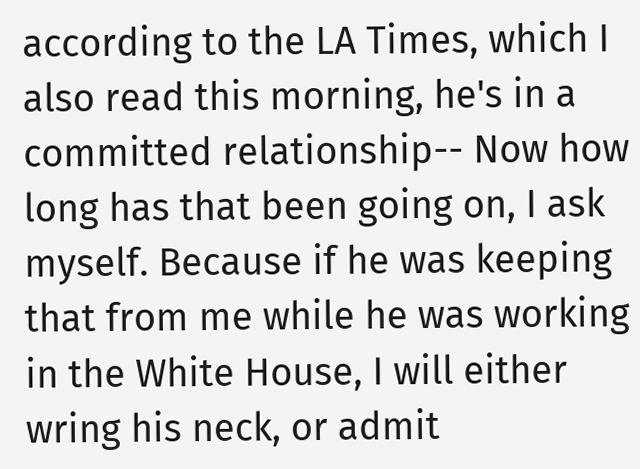according to the LA Times, which I also read this morning, he's in a committed relationship-- Now how long has that been going on, I ask myself. Because if he was keeping that from me while he was working in the White House, I will either wring his neck, or admit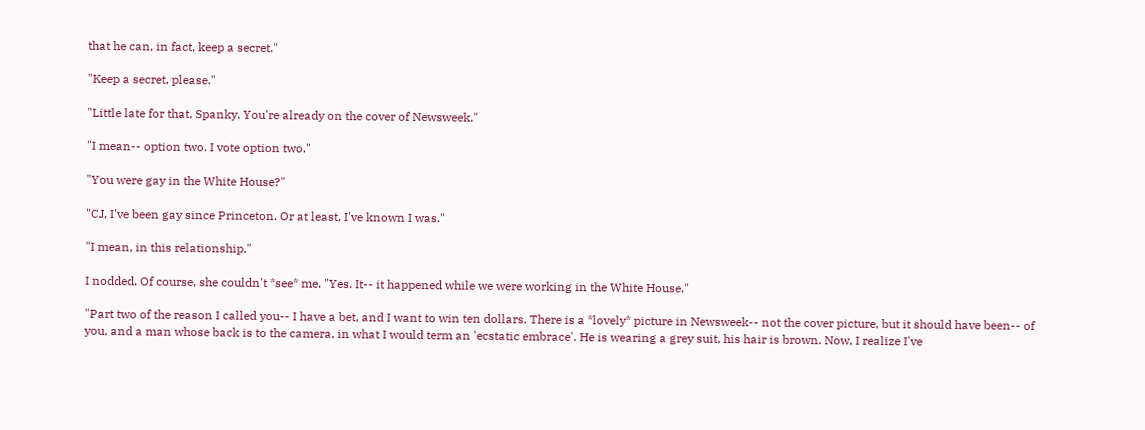that he can, in fact, keep a secret."

"Keep a secret, please."

"Little late for that, Spanky. You're already on the cover of Newsweek."

"I mean-- option two. I vote option two."

"You were gay in the White House?"

"CJ, I've been gay since Princeton. Or at least, I've known I was."

"I mean, in this relationship."

I nodded. Of course, she couldn't *see* me. "Yes. It-- it happened while we were working in the White House."

"Part two of the reason I called you-- I have a bet, and I want to win ten dollars. There is a *lovely* picture in Newsweek-- not the cover picture, but it should have been-- of you, and a man whose back is to the camera, in what I would term an 'ecstatic embrace'. He is wearing a grey suit, his hair is brown. Now, I realize I've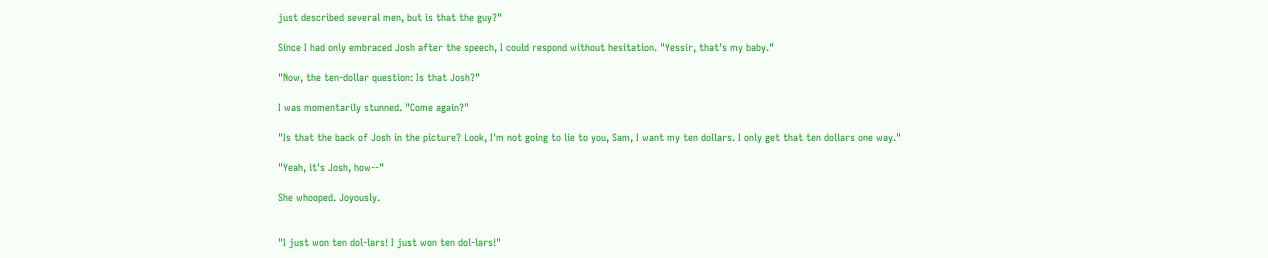just described several men, but is that the guy?"

Since I had only embraced Josh after the speech, I could respond without hesitation. "Yessir, that's my baby."

"Now, the ten-dollar question: Is that Josh?"

I was momentarily stunned. "Come again?"

"Is that the back of Josh in the picture? Look, I'm not going to lie to you, Sam, I want my ten dollars. I only get that ten dollars one way."

"Yeah, it's Josh, how--"

She whooped. Joyously.


"I just won ten dol-lars! I just won ten dol-lars!"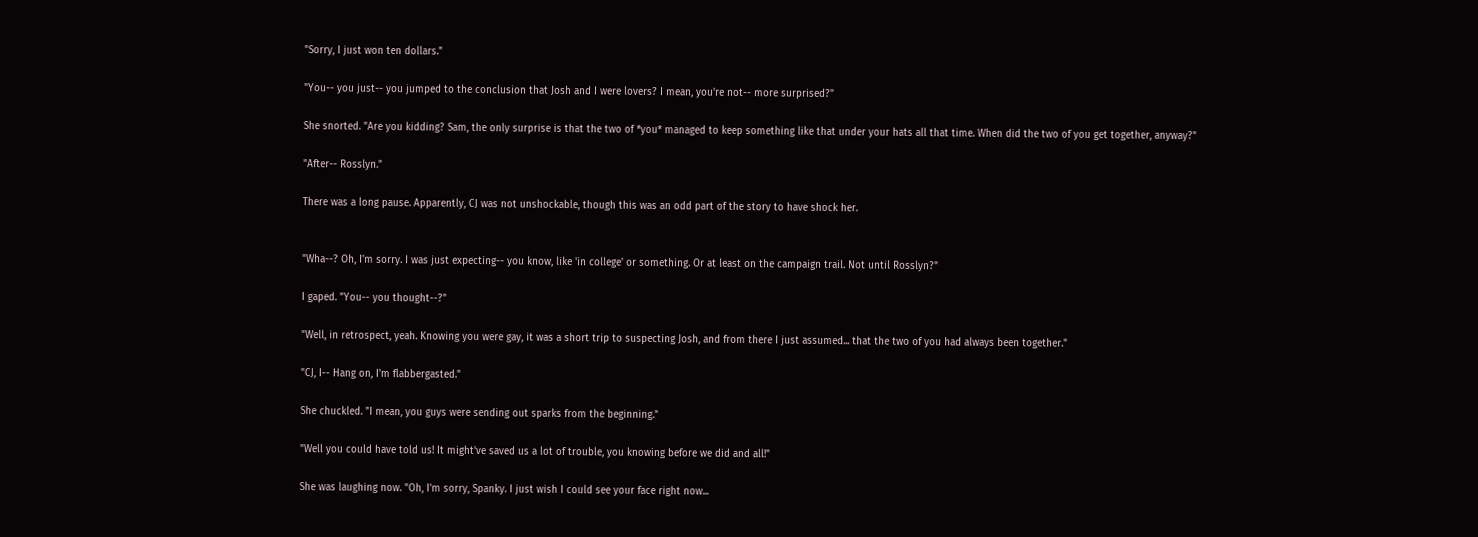"Sorry, I just won ten dollars."

"You-- you just-- you jumped to the conclusion that Josh and I were lovers? I mean, you're not-- more surprised?"

She snorted. "Are you kidding? Sam, the only surprise is that the two of *you* managed to keep something like that under your hats all that time. When did the two of you get together, anyway?"

"After-- Rosslyn."

There was a long pause. Apparently, CJ was not unshockable, though this was an odd part of the story to have shock her.


"Wha--? Oh, I'm sorry. I was just expecting-- you know, like 'in college' or something. Or at least on the campaign trail. Not until Rosslyn?"

I gaped. "You-- you thought--?"

"Well, in retrospect, yeah. Knowing you were gay, it was a short trip to suspecting Josh, and from there I just assumed... that the two of you had always been together."

"CJ, I-- Hang on, I'm flabbergasted."

She chuckled. "I mean, you guys were sending out sparks from the beginning."

"Well you could have told us! It might've saved us a lot of trouble, you knowing before we did and all!"

She was laughing now. "Oh, I'm sorry, Spanky. I just wish I could see your face right now...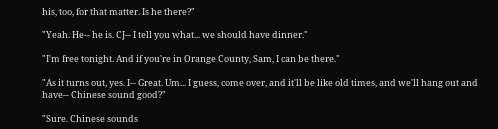his, too, for that matter. Is he there?"

"Yeah. He-- he is. CJ-- I tell you what... we should have dinner."

"I'm free tonight. And if you're in Orange County, Sam, I can be there."

"As it turns out, yes. I-- Great. Um... I guess, come over, and it'll be like old times, and we'll hang out and have-- Chinese sound good?"

"Sure. Chinese sounds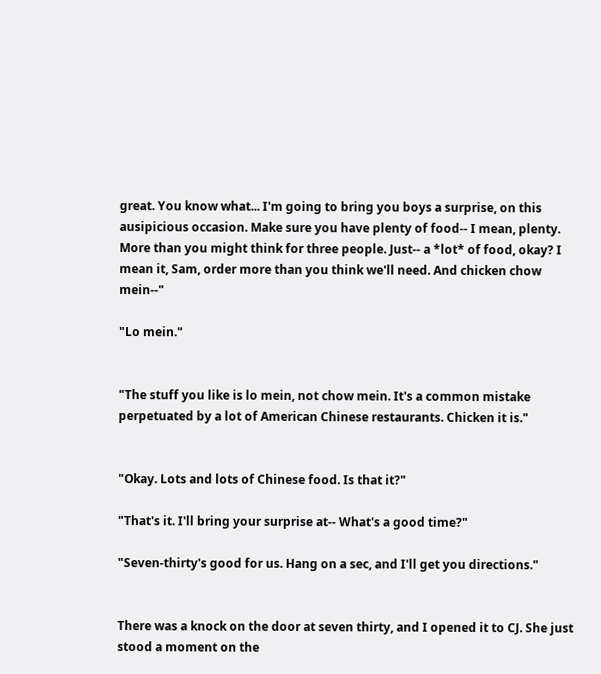great. You know what... I'm going to bring you boys a surprise, on this ausipicious occasion. Make sure you have plenty of food-- I mean, plenty. More than you might think for three people. Just-- a *lot* of food, okay? I mean it, Sam, order more than you think we'll need. And chicken chow mein--"

"Lo mein."


"The stuff you like is lo mein, not chow mein. It's a common mistake perpetuated by a lot of American Chinese restaurants. Chicken it is."


"Okay. Lots and lots of Chinese food. Is that it?"

"That's it. I'll bring your surprise at-- What's a good time?"

"Seven-thirty's good for us. Hang on a sec, and I'll get you directions."


There was a knock on the door at seven thirty, and I opened it to CJ. She just stood a moment on the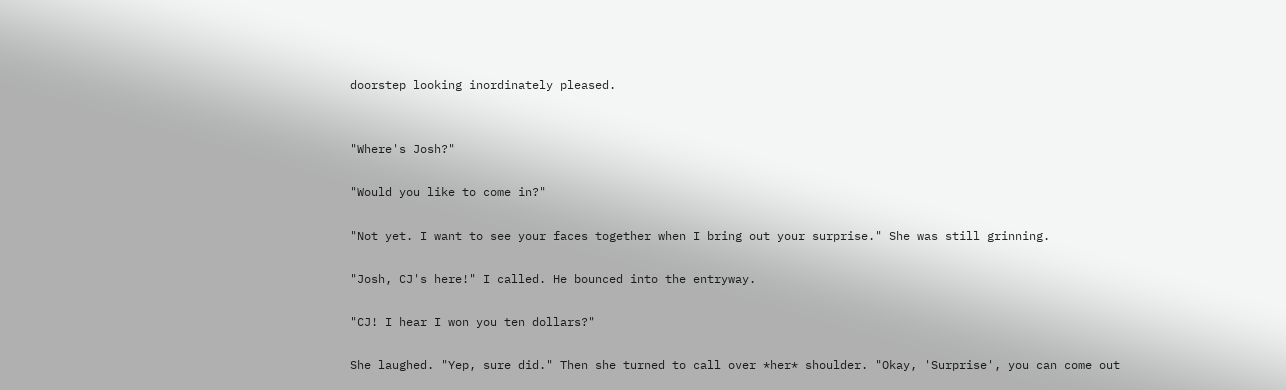doorstep looking inordinately pleased.


"Where's Josh?"

"Would you like to come in?"

"Not yet. I want to see your faces together when I bring out your surprise." She was still grinning.

"Josh, CJ's here!" I called. He bounced into the entryway.

"CJ! I hear I won you ten dollars?"

She laughed. "Yep, sure did." Then she turned to call over *her* shoulder. "Okay, 'Surprise', you can come out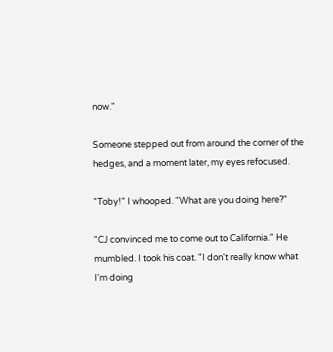now."

Someone stepped out from around the corner of the hedges, and a moment later, my eyes refocused.

"Toby!" I whooped. "What are you doing here?"

"CJ convinced me to come out to California." He mumbled. I took his coat. "I don't really know what I'm doing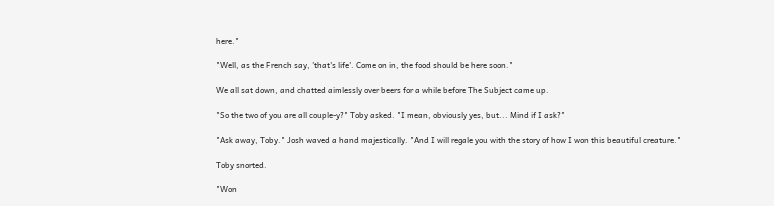here."

"Well, as the French say, 'that's life'. Come on in, the food should be here soon."

We all sat down, and chatted aimlessly over beers for a while before The Subject came up.

"So the two of you are all couple-y?" Toby asked. "I mean, obviously yes, but... Mind if I ask?"

"Ask away, Toby." Josh waved a hand majestically. "And I will regale you with the story of how I won this beautiful creature."

Toby snorted.

"Won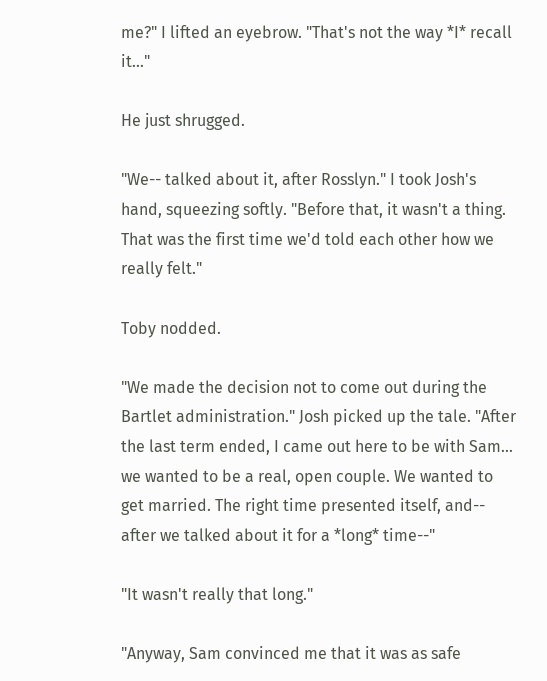me?" I lifted an eyebrow. "That's not the way *I* recall it..."

He just shrugged.

"We-- talked about it, after Rosslyn." I took Josh's hand, squeezing softly. "Before that, it wasn't a thing. That was the first time we'd told each other how we really felt."

Toby nodded.

"We made the decision not to come out during the Bartlet administration." Josh picked up the tale. "After the last term ended, I came out here to be with Sam... we wanted to be a real, open couple. We wanted to get married. The right time presented itself, and-- after we talked about it for a *long* time--"

"It wasn't really that long."

"Anyway, Sam convinced me that it was as safe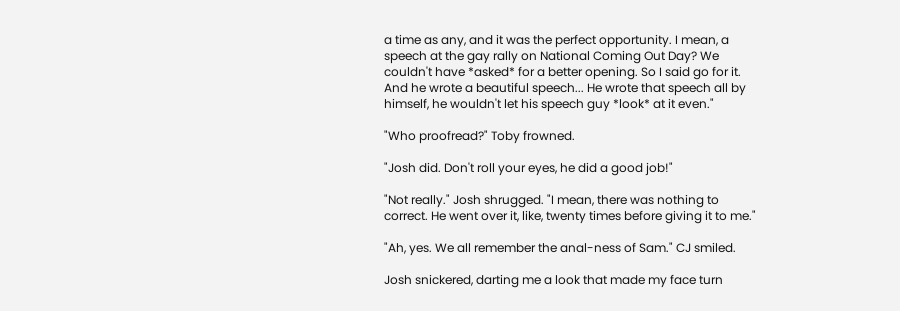a time as any, and it was the perfect opportunity. I mean, a speech at the gay rally on National Coming Out Day? We couldn't have *asked* for a better opening. So I said go for it. And he wrote a beautiful speech... He wrote that speech all by himself, he wouldn't let his speech guy *look* at it even."

"Who proofread?" Toby frowned.

"Josh did. Don't roll your eyes, he did a good job!"

"Not really." Josh shrugged. "I mean, there was nothing to correct. He went over it, like, twenty times before giving it to me."

"Ah, yes. We all remember the anal-ness of Sam." CJ smiled.

Josh snickered, darting me a look that made my face turn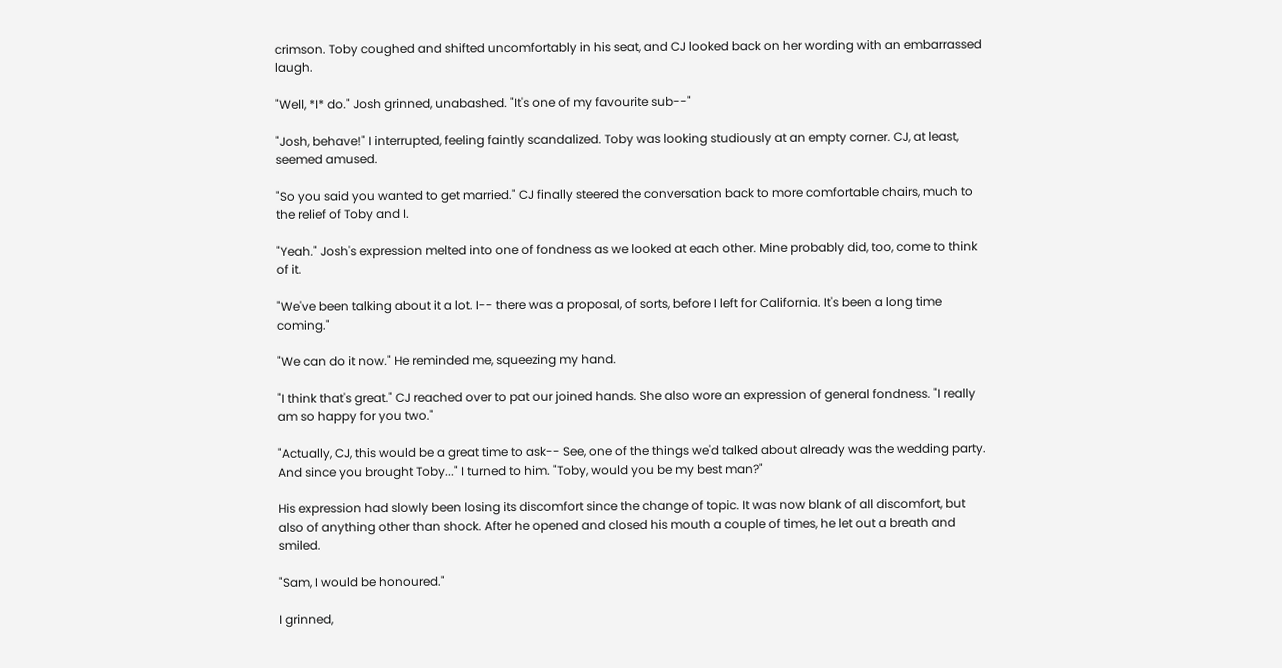crimson. Toby coughed and shifted uncomfortably in his seat, and CJ looked back on her wording with an embarrassed laugh.

"Well, *I* do." Josh grinned, unabashed. "It's one of my favourite sub--"

"Josh, behave!" I interrupted, feeling faintly scandalized. Toby was looking studiously at an empty corner. CJ, at least, seemed amused.

"So you said you wanted to get married." CJ finally steered the conversation back to more comfortable chairs, much to the relief of Toby and I.

"Yeah." Josh's expression melted into one of fondness as we looked at each other. Mine probably did, too, come to think of it.

"We've been talking about it a lot. I-- there was a proposal, of sorts, before I left for California. It's been a long time coming."

"We can do it now." He reminded me, squeezing my hand.

"I think that's great." CJ reached over to pat our joined hands. She also wore an expression of general fondness. "I really am so happy for you two."

"Actually, CJ, this would be a great time to ask-- See, one of the things we'd talked about already was the wedding party. And since you brought Toby..." I turned to him. "Toby, would you be my best man?"

His expression had slowly been losing its discomfort since the change of topic. It was now blank of all discomfort, but also of anything other than shock. After he opened and closed his mouth a couple of times, he let out a breath and smiled.

"Sam, I would be honoured."

I grinned,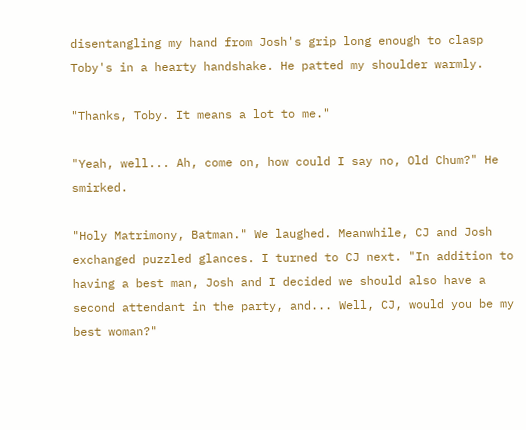disentangling my hand from Josh's grip long enough to clasp Toby's in a hearty handshake. He patted my shoulder warmly.

"Thanks, Toby. It means a lot to me."

"Yeah, well... Ah, come on, how could I say no, Old Chum?" He smirked.

"Holy Matrimony, Batman." We laughed. Meanwhile, CJ and Josh exchanged puzzled glances. I turned to CJ next. "In addition to having a best man, Josh and I decided we should also have a second attendant in the party, and... Well, CJ, would you be my best woman?"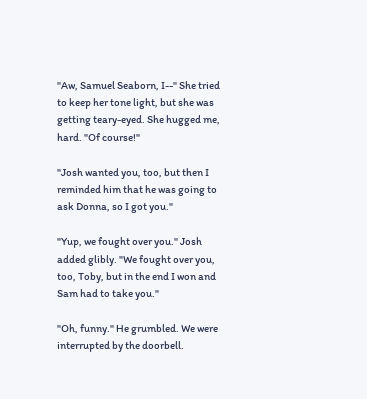"Aw, Samuel Seaborn, I--" She tried to keep her tone light, but she was getting teary-eyed. She hugged me, hard. "Of course!"

"Josh wanted you, too, but then I reminded him that he was going to ask Donna, so I got you."

"Yup, we fought over you." Josh added glibly. "We fought over you, too, Toby, but in the end I won and Sam had to take you."

"Oh, funny." He grumbled. We were interrupted by the doorbell.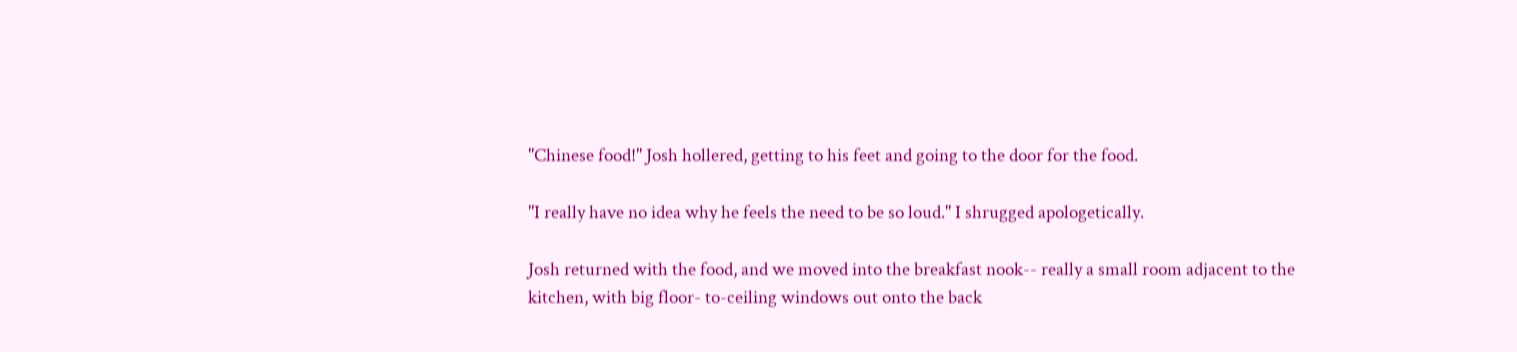"Chinese food!" Josh hollered, getting to his feet and going to the door for the food.

"I really have no idea why he feels the need to be so loud." I shrugged apologetically.

Josh returned with the food, and we moved into the breakfast nook-- really a small room adjacent to the kitchen, with big floor- to-ceiling windows out onto the back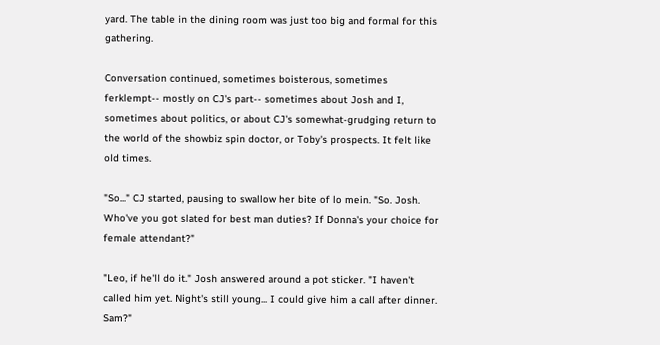yard. The table in the dining room was just too big and formal for this gathering.

Conversation continued, sometimes boisterous, sometimes ferklempt-- mostly on CJ's part-- sometimes about Josh and I, sometimes about politics, or about CJ's somewhat-grudging return to the world of the showbiz spin doctor, or Toby's prospects. It felt like old times.

"So..." CJ started, pausing to swallow her bite of lo mein. "So. Josh. Who've you got slated for best man duties? If Donna's your choice for female attendant?"

"Leo, if he'll do it." Josh answered around a pot sticker. "I haven't called him yet. Night's still young... I could give him a call after dinner. Sam?"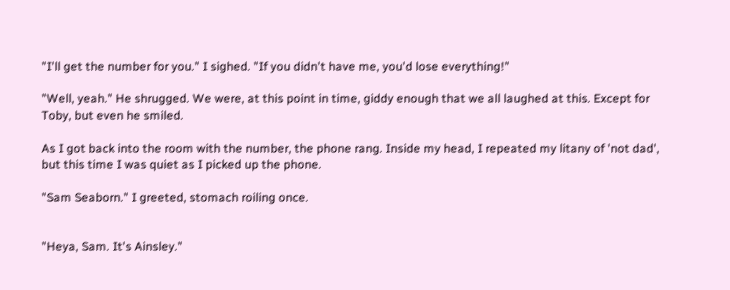"I'll get the number for you." I sighed. "If you didn't have me, you'd lose everything!"

"Well, yeah." He shrugged. We were, at this point in time, giddy enough that we all laughed at this. Except for Toby, but even he smiled.

As I got back into the room with the number, the phone rang. Inside my head, I repeated my litany of 'not dad', but this time I was quiet as I picked up the phone.

"Sam Seaborn." I greeted, stomach roiling once.


"Heya, Sam. It's Ainsley."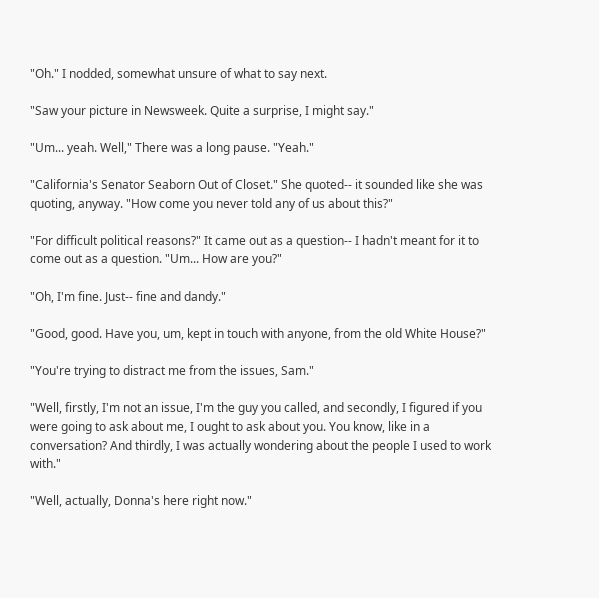"Oh." I nodded, somewhat unsure of what to say next.

"Saw your picture in Newsweek. Quite a surprise, I might say."

"Um... yeah. Well," There was a long pause. "Yeah."

"California's Senator Seaborn Out of Closet." She quoted-- it sounded like she was quoting, anyway. "How come you never told any of us about this?"

"For difficult political reasons?" It came out as a question-- I hadn't meant for it to come out as a question. "Um... How are you?"

"Oh, I'm fine. Just-- fine and dandy."

"Good, good. Have you, um, kept in touch with anyone, from the old White House?"

"You're trying to distract me from the issues, Sam."

"Well, firstly, I'm not an issue, I'm the guy you called, and secondly, I figured if you were going to ask about me, I ought to ask about you. You know, like in a conversation? And thirdly, I was actually wondering about the people I used to work with."

"Well, actually, Donna's here right now."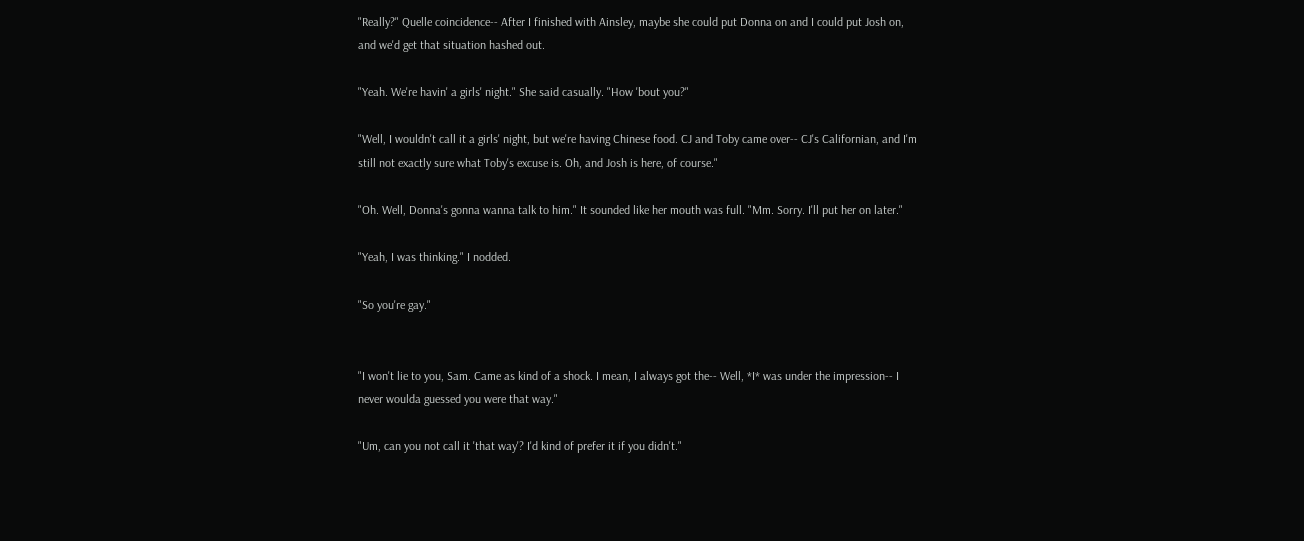"Really?" Quelle coincidence-- After I finished with Ainsley, maybe she could put Donna on and I could put Josh on, and we'd get that situation hashed out.

"Yeah. We're havin' a girls' night." She said casually. "How 'bout you?"

"Well, I wouldn't call it a girls' night, but we're having Chinese food. CJ and Toby came over-- CJ's Californian, and I'm still not exactly sure what Toby's excuse is. Oh, and Josh is here, of course."

"Oh. Well, Donna's gonna wanna talk to him." It sounded like her mouth was full. "Mm. Sorry. I'll put her on later."

"Yeah, I was thinking." I nodded.

"So you're gay."


"I won't lie to you, Sam. Came as kind of a shock. I mean, I always got the-- Well, *I* was under the impression-- I never woulda guessed you were that way."

"Um, can you not call it 'that way'? I'd kind of prefer it if you didn't."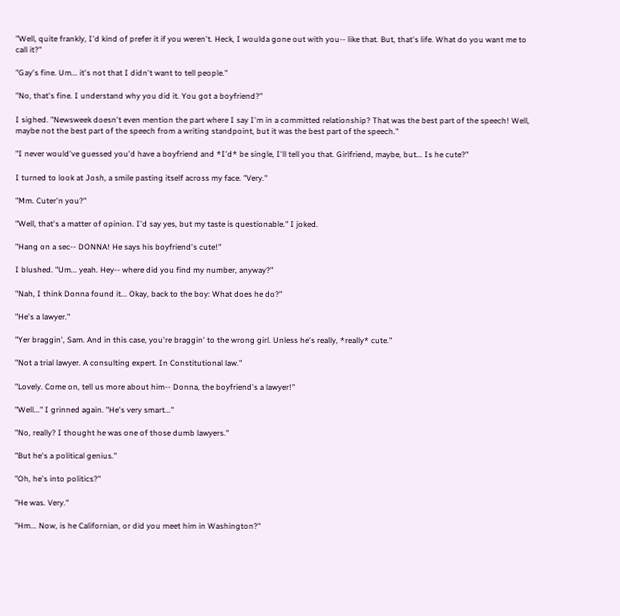"Well, quite frankly, I'd kind of prefer it if you weren't. Heck, I woulda gone out with you-- like that. But, that's life. What do you want me to call it?"

"Gay's fine. Um... it's not that I didn't want to tell people."

"No, that's fine. I understand why you did it. You got a boyfriend?"

I sighed. "Newsweek doesn't even mention the part where I say I'm in a committed relationship? That was the best part of the speech! Well, maybe not the best part of the speech from a writing standpoint, but it was the best part of the speech."

"I never would've guessed you'd have a boyfriend and *I'd* be single, I'll tell you that. Girlfriend, maybe, but... Is he cute?"

I turned to look at Josh, a smile pasting itself across my face. "Very."

"Mm. Cuter'n you?"

"Well, that's a matter of opinion. I'd say yes, but my taste is questionable." I joked.

"Hang on a sec-- DONNA! He says his boyfriend's cute!"

I blushed. "Um... yeah. Hey-- where did you find my number, anyway?"

"Nah, I think Donna found it... Okay, back to the boy: What does he do?"

"He's a lawyer."

"Yer braggin', Sam. And in this case, you're braggin' to the wrong girl. Unless he's really, *really* cute."

"Not a trial lawyer. A consulting expert. In Constitutional law."

"Lovely. Come on, tell us more about him-- Donna, the boyfriend's a lawyer!"

"Well..." I grinned again. "He's very smart..."

"No, really? I thought he was one of those dumb lawyers."

"But he's a political genius."

"Oh, he's into politics?"

"He was. Very."

"Hm... Now, is he Californian, or did you meet him in Washington?"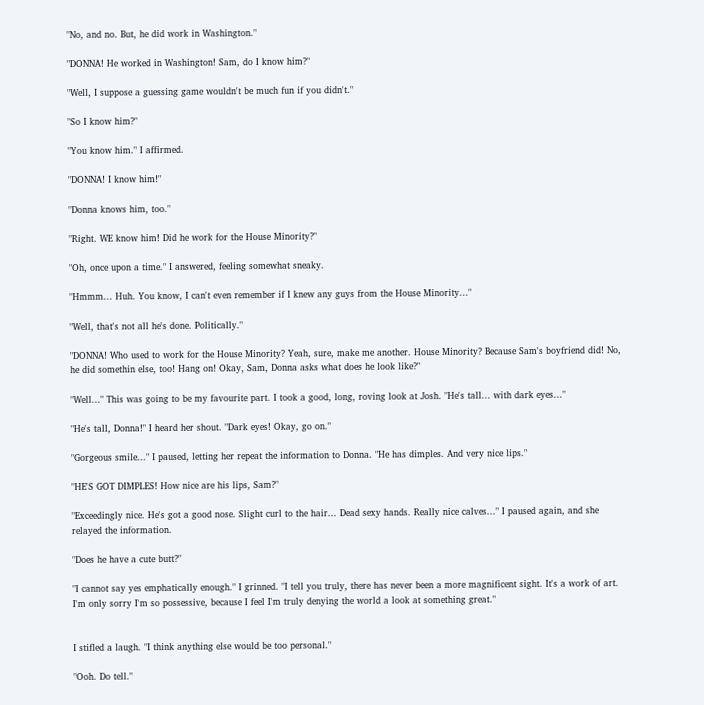"No, and no. But, he did work in Washington."

"DONNA! He worked in Washington! Sam, do I know him?"

"Well, I suppose a guessing game wouldn't be much fun if you didn't."

"So I know him?"

"You know him." I affirmed.

"DONNA! I know him!"

"Donna knows him, too."

"Right. WE know him! Did he work for the House Minority?"

"Oh, once upon a time." I answered, feeling somewhat sneaky.

"Hmmm... Huh. You know, I can't even remember if I knew any guys from the House Minority..."

"Well, that's not all he's done. Politically."

"DONNA! Who used to work for the House Minority? Yeah, sure, make me another. House Minority? Because Sam's boyfriend did! No, he did somethin else, too! Hang on! Okay, Sam, Donna asks what does he look like?"

"Well..." This was going to be my favourite part. I took a good, long, roving look at Josh. "He's tall... with dark eyes..."

"He's tall, Donna!" I heard her shout. "Dark eyes! Okay, go on."

"Gorgeous smile..." I paused, letting her repeat the information to Donna. "He has dimples. And very nice lips."

"HE'S GOT DIMPLES! How nice are his lips, Sam?"

"Exceedingly nice. He's got a good nose. Slight curl to the hair... Dead sexy hands. Really nice calves..." I paused again, and she relayed the information.

"Does he have a cute butt?"

"I cannot say yes emphatically enough." I grinned. "I tell you truly, there has never been a more magnificent sight. It's a work of art. I'm only sorry I'm so possessive, because I feel I'm truly denying the world a look at something great."


I stifled a laugh. "I think anything else would be too personal."

"Ooh. Do tell."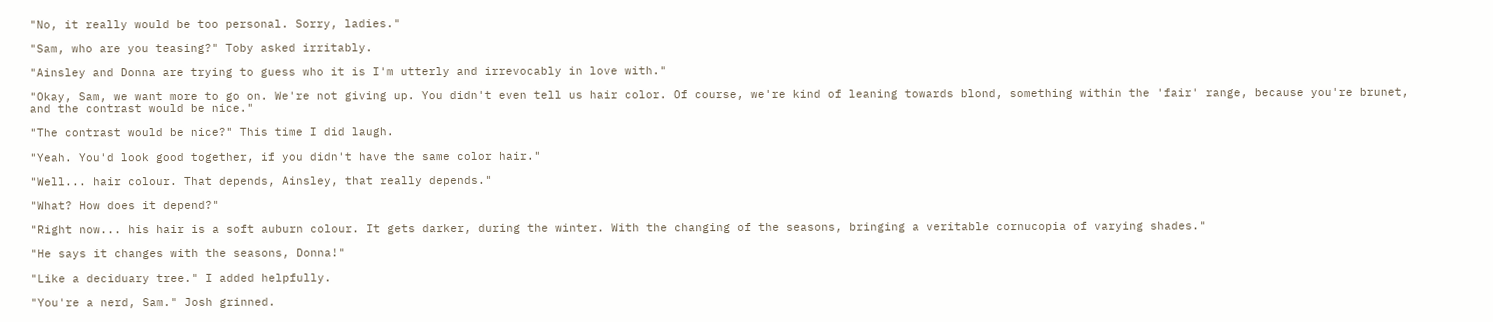"No, it really would be too personal. Sorry, ladies."

"Sam, who are you teasing?" Toby asked irritably.

"Ainsley and Donna are trying to guess who it is I'm utterly and irrevocably in love with."

"Okay, Sam, we want more to go on. We're not giving up. You didn't even tell us hair color. Of course, we're kind of leaning towards blond, something within the 'fair' range, because you're brunet, and the contrast would be nice."

"The contrast would be nice?" This time I did laugh.

"Yeah. You'd look good together, if you didn't have the same color hair."

"Well... hair colour. That depends, Ainsley, that really depends."

"What? How does it depend?"

"Right now... his hair is a soft auburn colour. It gets darker, during the winter. With the changing of the seasons, bringing a veritable cornucopia of varying shades."

"He says it changes with the seasons, Donna!"

"Like a deciduary tree." I added helpfully.

"You're a nerd, Sam." Josh grinned.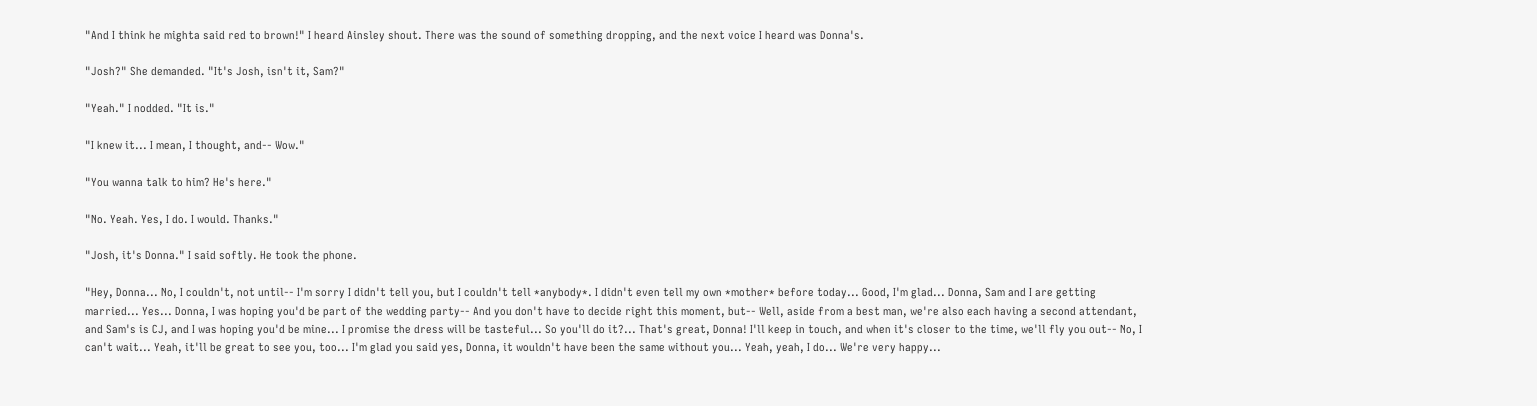"And I think he mighta said red to brown!" I heard Ainsley shout. There was the sound of something dropping, and the next voice I heard was Donna's.

"Josh?" She demanded. "It's Josh, isn't it, Sam?"

"Yeah." I nodded. "It is."

"I knew it... I mean, I thought, and-- Wow."

"You wanna talk to him? He's here."

"No. Yeah. Yes, I do. I would. Thanks."

"Josh, it's Donna." I said softly. He took the phone.

"Hey, Donna... No, I couldn't, not until-- I'm sorry I didn't tell you, but I couldn't tell *anybody*. I didn't even tell my own *mother* before today... Good, I'm glad... Donna, Sam and I are getting married... Yes... Donna, I was hoping you'd be part of the wedding party-- And you don't have to decide right this moment, but-- Well, aside from a best man, we're also each having a second attendant, and Sam's is CJ, and I was hoping you'd be mine... I promise the dress will be tasteful... So you'll do it?... That's great, Donna! I'll keep in touch, and when it's closer to the time, we'll fly you out-- No, I can't wait... Yeah, it'll be great to see you, too... I'm glad you said yes, Donna, it wouldn't have been the same without you... Yeah, yeah, I do... We're very happy...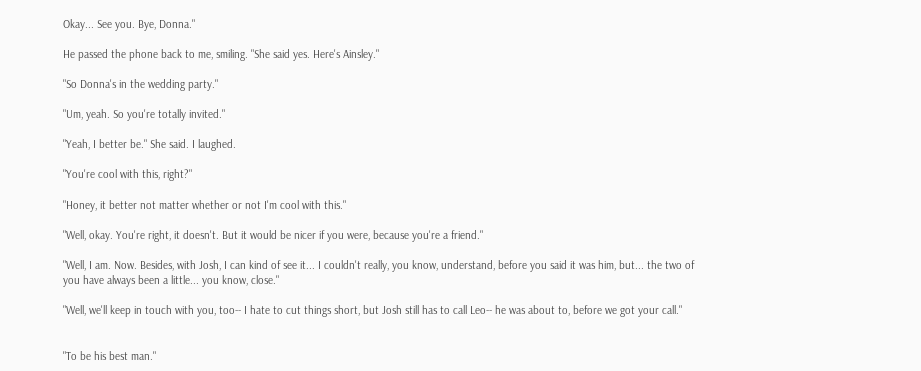Okay... See you. Bye, Donna."

He passed the phone back to me, smiling. "She said yes. Here's Ainsley."

"So Donna's in the wedding party."

"Um, yeah. So you're totally invited."

"Yeah, I better be." She said. I laughed.

"You're cool with this, right?"

"Honey, it better not matter whether or not I'm cool with this."

"Well, okay. You're right, it doesn't. But it would be nicer if you were, because you're a friend."

"Well, I am. Now. Besides, with Josh, I can kind of see it... I couldn't really, you know, understand, before you said it was him, but... the two of you have always been a little... you know, close."

"Well, we'll keep in touch with you, too-- I hate to cut things short, but Josh still has to call Leo-- he was about to, before we got your call."


"To be his best man."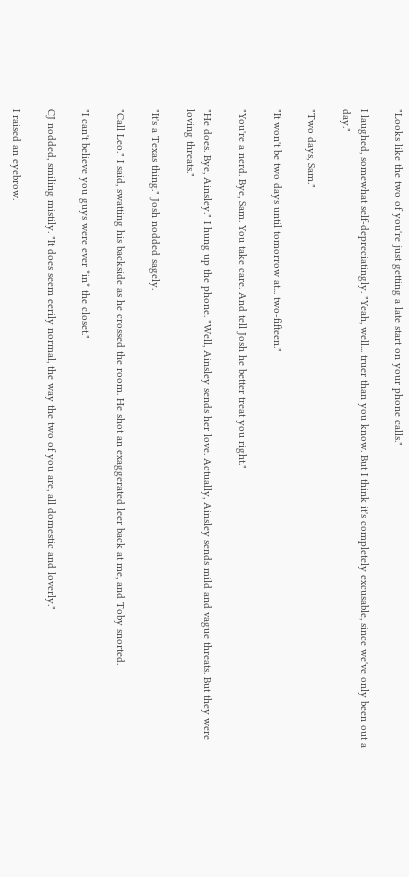"Looks like the two of you're just getting a late start on your phone calls."

I laughed, somewhat self-depreciatingly. "Yeah, well... truer than you know. But I think it's completely excusable, since we've only been out a day."

"Two days, Sam."

"It won't be two days until tomorrow at... two-fifteen."

"You're a nerd. Bye, Sam. You take care. And tell Josh he better treat you right."

"He does. Bye, Ainsley." I hung up the phone. "Well, Ainsley sends her love. Actually, Ainsley sends mild and vague threats. But they were loving threats."

"It's a Texas thing." Josh nodded sagely.

"Call Leo." I said, swatting his backside as he crossed the room. He shot an exaggerated leer back at me, and Toby snorted.

"I can't believe you guys were ever *in* the closet."

CJ nodded, smiling mistily. "It does seem eerily normal, the way the two of you are, all domestic and loverly."

I raised an eyebrow.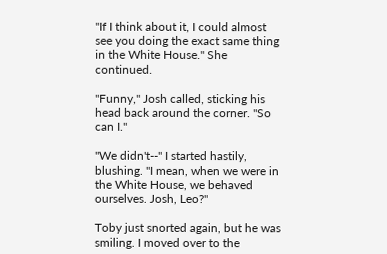"If I think about it, I could almost see you doing the exact same thing in the White House." She continued.

"Funny," Josh called, sticking his head back around the corner. "So can I."

"We didn't--" I started hastily, blushing. "I mean, when we were in the White House, we behaved ourselves. Josh, Leo?"

Toby just snorted again, but he was smiling. I moved over to the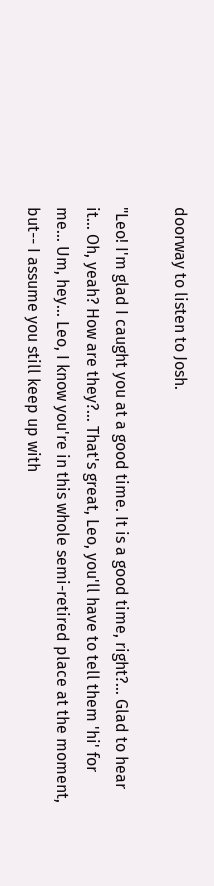doorway to listen to Josh.

"Leo! I'm glad I caught you at a good time. It is a good time, right?... Glad to hear it... Oh, yeah? How are they?... That's great, Leo, you'll have to tell them 'hi' for me... Um, hey... Leo, I know you're in this whole semi-retired place at the moment, but-- I assume you still keep up with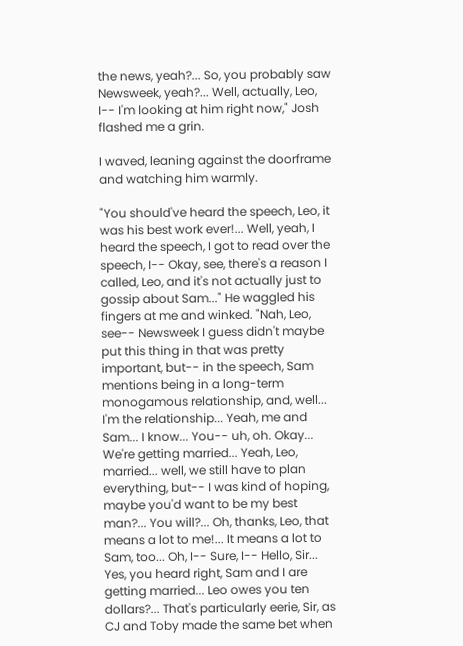the news, yeah?... So, you probably saw Newsweek, yeah?... Well, actually, Leo, I-- I'm looking at him right now," Josh flashed me a grin.

I waved, leaning against the doorframe and watching him warmly.

"You should've heard the speech, Leo, it was his best work ever!... Well, yeah, I heard the speech, I got to read over the speech, I-- Okay, see, there's a reason I called, Leo, and it's not actually just to gossip about Sam..." He waggled his fingers at me and winked. "Nah, Leo, see-- Newsweek I guess didn't maybe put this thing in that was pretty important, but-- in the speech, Sam mentions being in a long-term monogamous relationship, and, well... I'm the relationship... Yeah, me and Sam... I know... You-- uh, oh. Okay... We're getting married... Yeah, Leo, married... well, we still have to plan everything, but-- I was kind of hoping, maybe you'd want to be my best man?... You will?... Oh, thanks, Leo, that means a lot to me!... It means a lot to Sam, too... Oh, I-- Sure, I-- Hello, Sir... Yes, you heard right, Sam and I are getting married... Leo owes you ten dollars?... That's particularly eerie, Sir, as CJ and Toby made the same bet when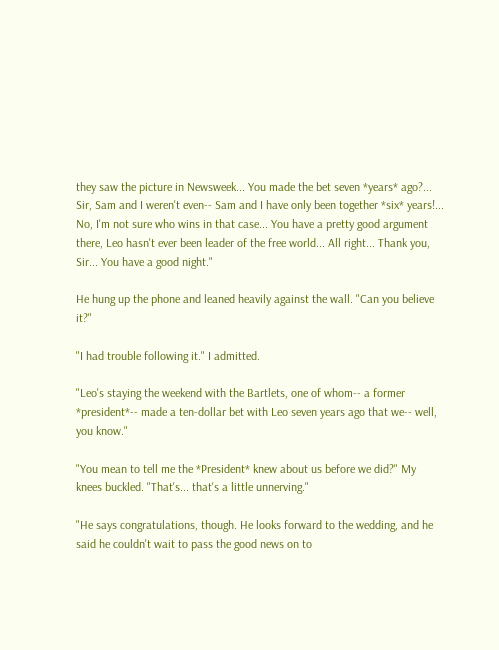they saw the picture in Newsweek... You made the bet seven *years* ago?... Sir, Sam and I weren't even-- Sam and I have only been together *six* years!... No, I'm not sure who wins in that case... You have a pretty good argument there, Leo hasn't ever been leader of the free world... All right... Thank you, Sir... You have a good night."

He hung up the phone and leaned heavily against the wall. "Can you believe it?"

"I had trouble following it." I admitted.

"Leo's staying the weekend with the Bartlets, one of whom-- a former *president*-- made a ten-dollar bet with Leo seven years ago that we-- well, you know."

"You mean to tell me the *President* knew about us before we did?" My knees buckled. "That's... that's a little unnerving."

"He says congratulations, though. He looks forward to the wedding, and he said he couldn't wait to pass the good news on to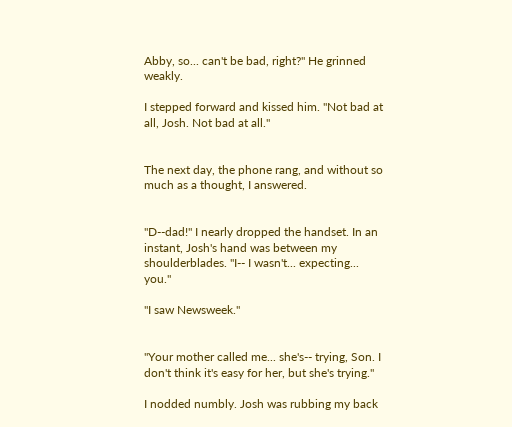Abby, so... can't be bad, right?" He grinned weakly.

I stepped forward and kissed him. "Not bad at all, Josh. Not bad at all."


The next day, the phone rang, and without so much as a thought, I answered.


"D--dad!" I nearly dropped the handset. In an instant, Josh's hand was between my shoulderblades. "I-- I wasn't... expecting... you."

"I saw Newsweek."


"Your mother called me... she's-- trying, Son. I don't think it's easy for her, but she's trying."

I nodded numbly. Josh was rubbing my back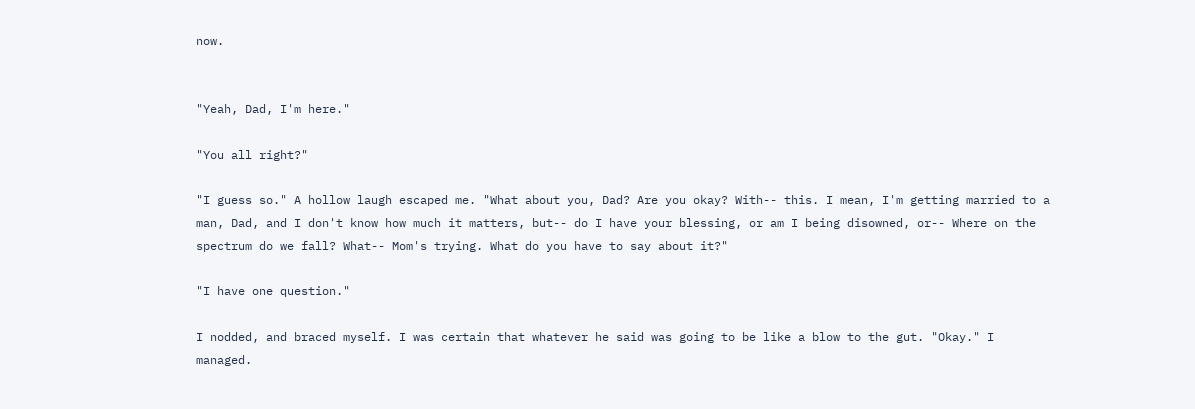now.


"Yeah, Dad, I'm here."

"You all right?"

"I guess so." A hollow laugh escaped me. "What about you, Dad? Are you okay? With-- this. I mean, I'm getting married to a man, Dad, and I don't know how much it matters, but-- do I have your blessing, or am I being disowned, or-- Where on the spectrum do we fall? What-- Mom's trying. What do you have to say about it?"

"I have one question."

I nodded, and braced myself. I was certain that whatever he said was going to be like a blow to the gut. "Okay." I managed.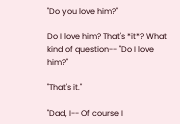"Do you love him?"

Do I love him? That's *it*? What kind of question-- "Do I love him?"

"That's it."

"Dad, I-- Of course I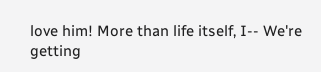love him! More than life itself, I-- We're getting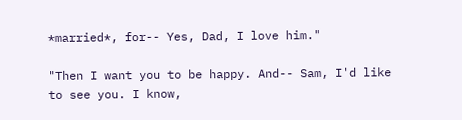*married*, for-- Yes, Dad, I love him."

"Then I want you to be happy. And-- Sam, I'd like to see you. I know,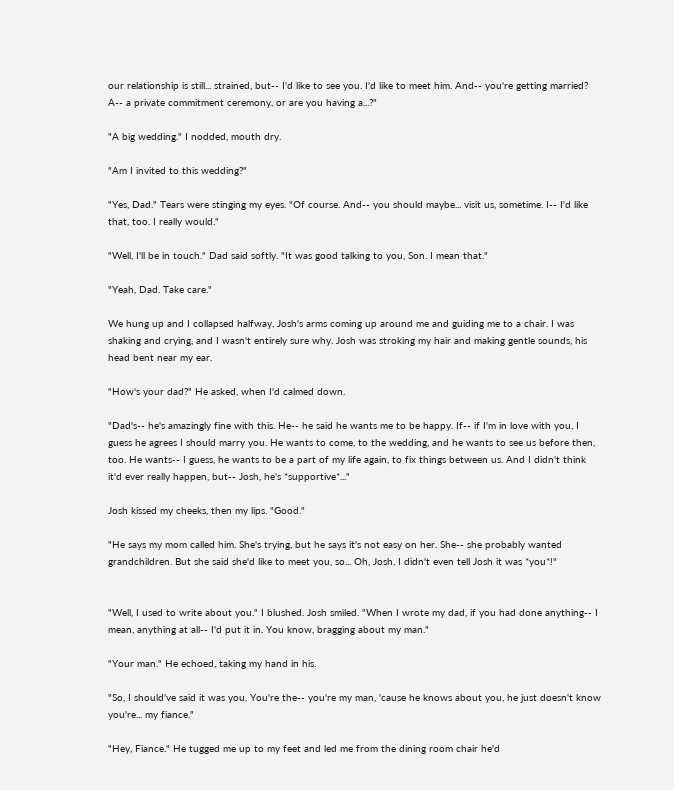our relationship is still... strained, but-- I'd like to see you. I'd like to meet him. And-- you're getting married? A-- a private commitment ceremony, or are you having a...?"

"A big wedding." I nodded, mouth dry.

"Am I invited to this wedding?"

"Yes, Dad." Tears were stinging my eyes. "Of course. And-- you should maybe... visit us, sometime. I-- I'd like that, too. I really would."

"Well, I'll be in touch." Dad said softly. "It was good talking to you, Son. I mean that."

"Yeah, Dad. Take care."

We hung up and I collapsed halfway, Josh's arms coming up around me and guiding me to a chair. I was shaking and crying, and I wasn't entirely sure why. Josh was stroking my hair and making gentle sounds, his head bent near my ear.

"How's your dad?" He asked, when I'd calmed down.

"Dad's-- he's amazingly fine with this. He-- he said he wants me to be happy. If-- if I'm in love with you, I guess he agrees I should marry you. He wants to come, to the wedding, and he wants to see us before then, too. He wants-- I guess, he wants to be a part of my life again, to fix things between us. And I didn't think it'd ever really happen, but-- Josh, he's *supportive*..."

Josh kissed my cheeks, then my lips. "Good."

"He says my mom called him. She's trying, but he says it's not easy on her. She-- she probably wanted grandchildren. But she said she'd like to meet you, so... Oh, Josh, I didn't even tell Josh it was *you*!"


"Well, I used to write about you." I blushed. Josh smiled. "When I wrote my dad, if you had done anything-- I mean, anything at all-- I'd put it in. You know, bragging about my man."

"Your man." He echoed, taking my hand in his.

"So, I should've said it was you. You're the-- you're my man, 'cause he knows about you, he just doesn't know you're... my fiance."

"Hey, Fiance." He tugged me up to my feet and led me from the dining room chair he'd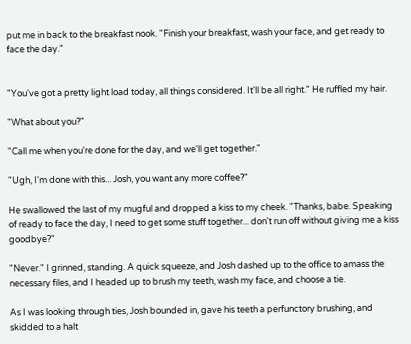put me in back to the breakfast nook. "Finish your breakfast, wash your face, and get ready to face the day."


"You've got a pretty light load today, all things considered. It'll be all right." He ruffled my hair.

"What about you?"

"Call me when you're done for the day, and we'll get together."

"Ugh, I'm done with this... Josh, you want any more coffee?"

He swallowed the last of my mugful and dropped a kiss to my cheek. "Thanks, babe. Speaking of ready to face the day, I need to get some stuff together... don't run off without giving me a kiss goodbye?"

"Never." I grinned, standing. A quick squeeze, and Josh dashed up to the office to amass the necessary files, and I headed up to brush my teeth, wash my face, and choose a tie.

As I was looking through ties, Josh bounded in, gave his teeth a perfunctory brushing, and skidded to a halt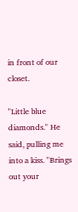in front of our closet.

"Little blue diamonds." He said, pulling me into a kiss. "Brings out your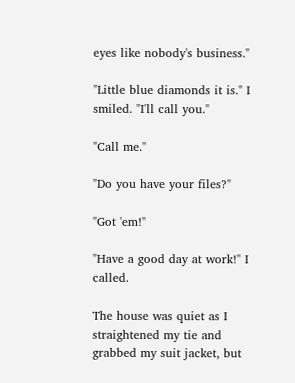eyes like nobody's business."

"Little blue diamonds it is." I smiled. "I'll call you."

"Call me."

"Do you have your files?"

"Got 'em!"

"Have a good day at work!" I called.

The house was quiet as I straightened my tie and grabbed my suit jacket, but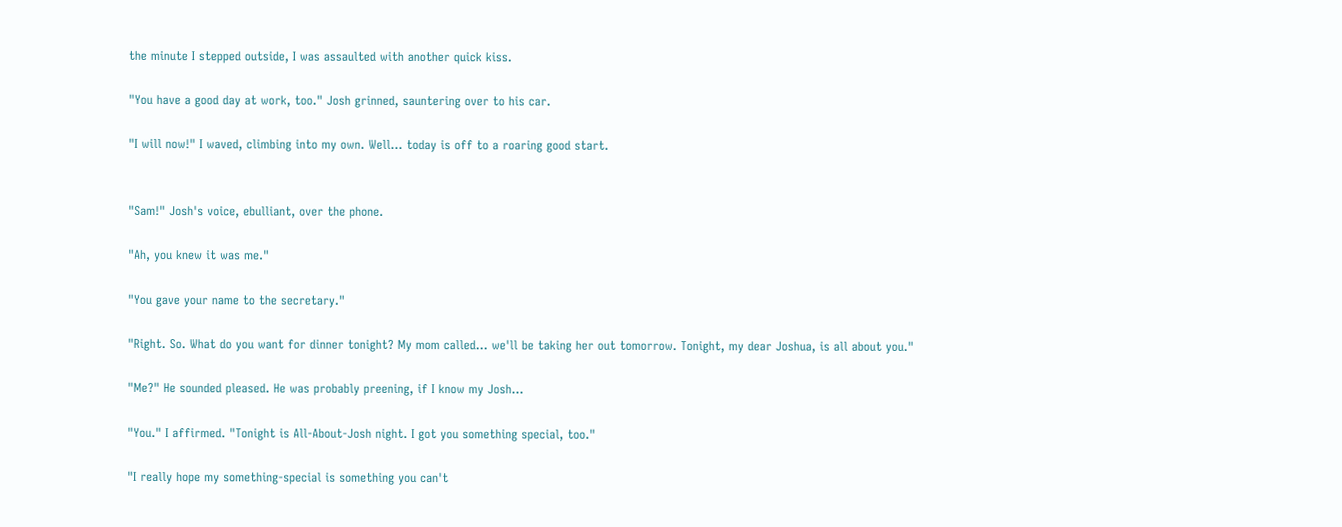the minute I stepped outside, I was assaulted with another quick kiss.

"You have a good day at work, too." Josh grinned, sauntering over to his car.

"I will now!" I waved, climbing into my own. Well... today is off to a roaring good start.


"Sam!" Josh's voice, ebulliant, over the phone.

"Ah, you knew it was me."

"You gave your name to the secretary."

"Right. So. What do you want for dinner tonight? My mom called... we'll be taking her out tomorrow. Tonight, my dear Joshua, is all about you."

"Me?" He sounded pleased. He was probably preening, if I know my Josh...

"You." I affirmed. "Tonight is All-About-Josh night. I got you something special, too."

"I really hope my something-special is something you can't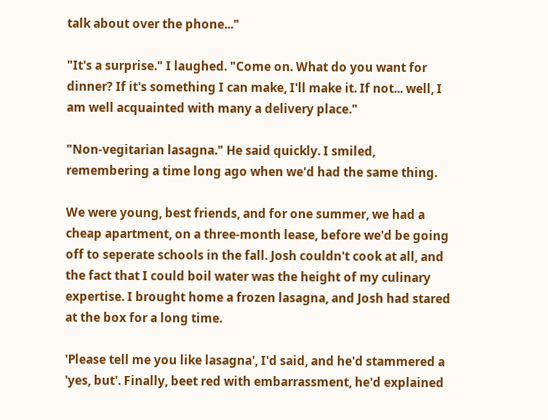talk about over the phone..."

"It's a surprise." I laughed. "Come on. What do you want for dinner? If it's something I can make, I'll make it. If not... well, I am well acquainted with many a delivery place."

"Non-vegitarian lasagna." He said quickly. I smiled, remembering a time long ago when we'd had the same thing.

We were young, best friends, and for one summer, we had a cheap apartment, on a three-month lease, before we'd be going off to seperate schools in the fall. Josh couldn't cook at all, and the fact that I could boil water was the height of my culinary expertise. I brought home a frozen lasagna, and Josh had stared at the box for a long time.

'Please tell me you like lasagna', I'd said, and he'd stammered a 'yes, but'. Finally, beet red with embarrassment, he'd explained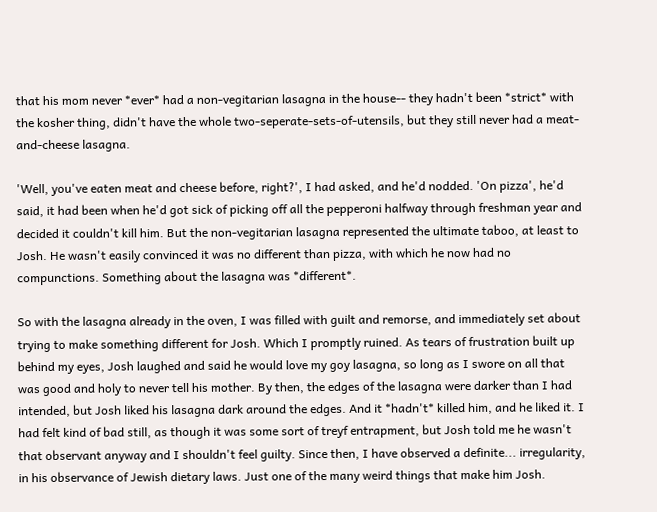that his mom never *ever* had a non-vegitarian lasagna in the house-- they hadn't been *strict* with the kosher thing, didn't have the whole two-seperate-sets-of-utensils, but they still never had a meat-and-cheese lasagna.

'Well, you've eaten meat and cheese before, right?', I had asked, and he'd nodded. 'On pizza', he'd said, it had been when he'd got sick of picking off all the pepperoni halfway through freshman year and decided it couldn't kill him. But the non-vegitarian lasagna represented the ultimate taboo, at least to Josh. He wasn't easily convinced it was no different than pizza, with which he now had no compunctions. Something about the lasagna was *different*.

So with the lasagna already in the oven, I was filled with guilt and remorse, and immediately set about trying to make something different for Josh. Which I promptly ruined. As tears of frustration built up behind my eyes, Josh laughed and said he would love my goy lasagna, so long as I swore on all that was good and holy to never tell his mother. By then, the edges of the lasagna were darker than I had intended, but Josh liked his lasagna dark around the edges. And it *hadn't* killed him, and he liked it. I had felt kind of bad still, as though it was some sort of treyf entrapment, but Josh told me he wasn't that observant anyway and I shouldn't feel guilty. Since then, I have observed a definite... irregularity, in his observance of Jewish dietary laws. Just one of the many weird things that make him Josh.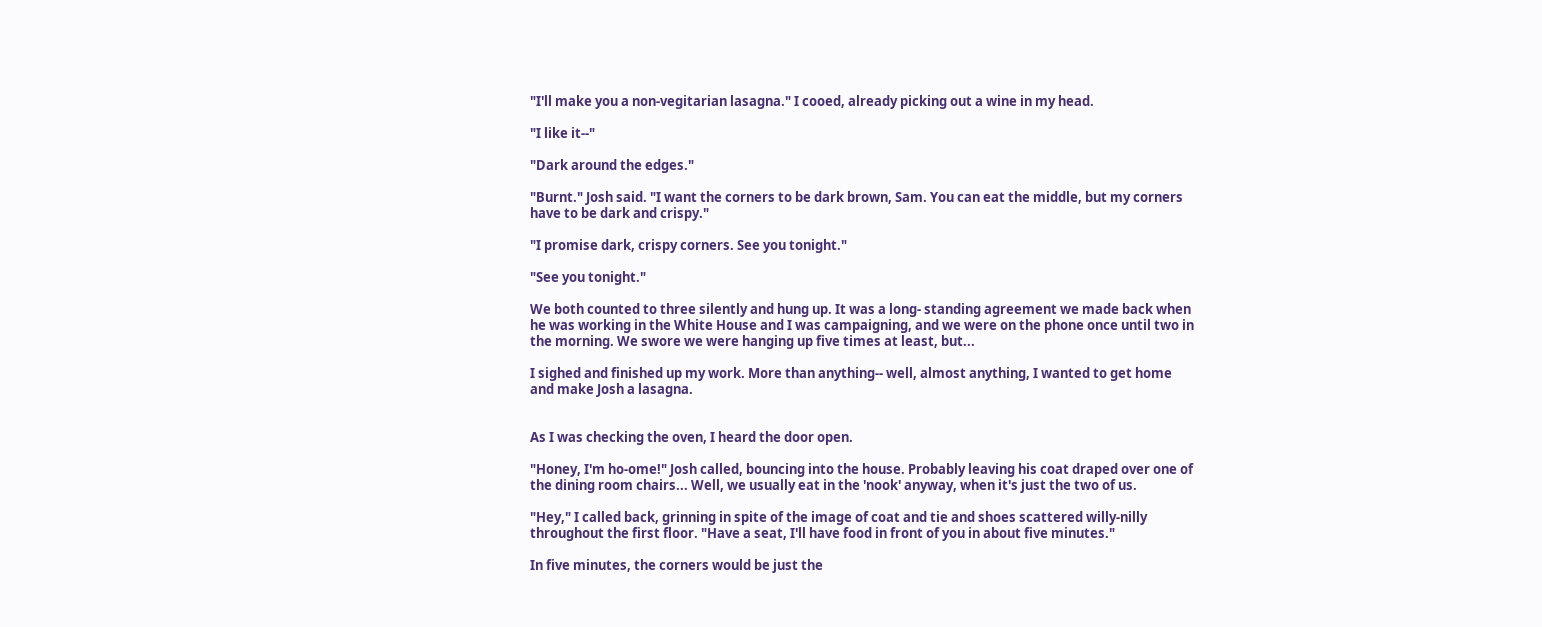"I'll make you a non-vegitarian lasagna." I cooed, already picking out a wine in my head.

"I like it--"

"Dark around the edges."

"Burnt." Josh said. "I want the corners to be dark brown, Sam. You can eat the middle, but my corners have to be dark and crispy."

"I promise dark, crispy corners. See you tonight."

"See you tonight."

We both counted to three silently and hung up. It was a long- standing agreement we made back when he was working in the White House and I was campaigning, and we were on the phone once until two in the morning. We swore we were hanging up five times at least, but...

I sighed and finished up my work. More than anything-- well, almost anything, I wanted to get home and make Josh a lasagna.


As I was checking the oven, I heard the door open.

"Honey, I'm ho-ome!" Josh called, bouncing into the house. Probably leaving his coat draped over one of the dining room chairs... Well, we usually eat in the 'nook' anyway, when it's just the two of us.

"Hey," I called back, grinning in spite of the image of coat and tie and shoes scattered willy-nilly throughout the first floor. "Have a seat, I'll have food in front of you in about five minutes."

In five minutes, the corners would be just the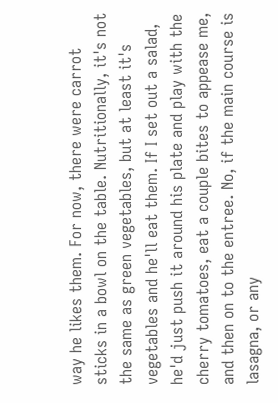way he likes them. For now, there were carrot sticks in a bowl on the table. Nutritionally, it's not the same as green vegetables, but at least it's vegetables and he'll eat them. If I set out a salad, he'd just push it around his plate and play with the cherry tomatoes, eat a couple bites to appease me, and then on to the entree. No, if the main course is lasagna, or any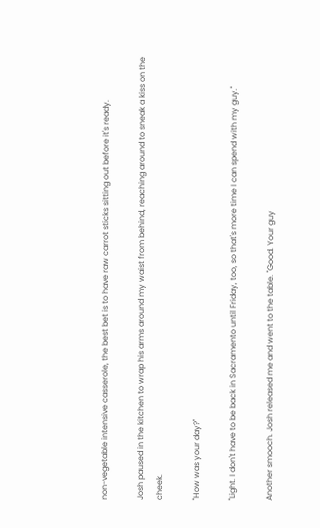non-vegetable intensive casserole, the best bet is to have raw carrot sticks sitting out before it's ready.

Josh paused in the kitchen to wrap his arms around my waist from behind, reaching around to sneak a kiss on the cheek.

"How was your day?"

"Light. I don't have to be back in Sacramento until Friday, too, so that's more time I can spend with my guy."

Another smooch. Josh released me and went to the table. "Good. Your guy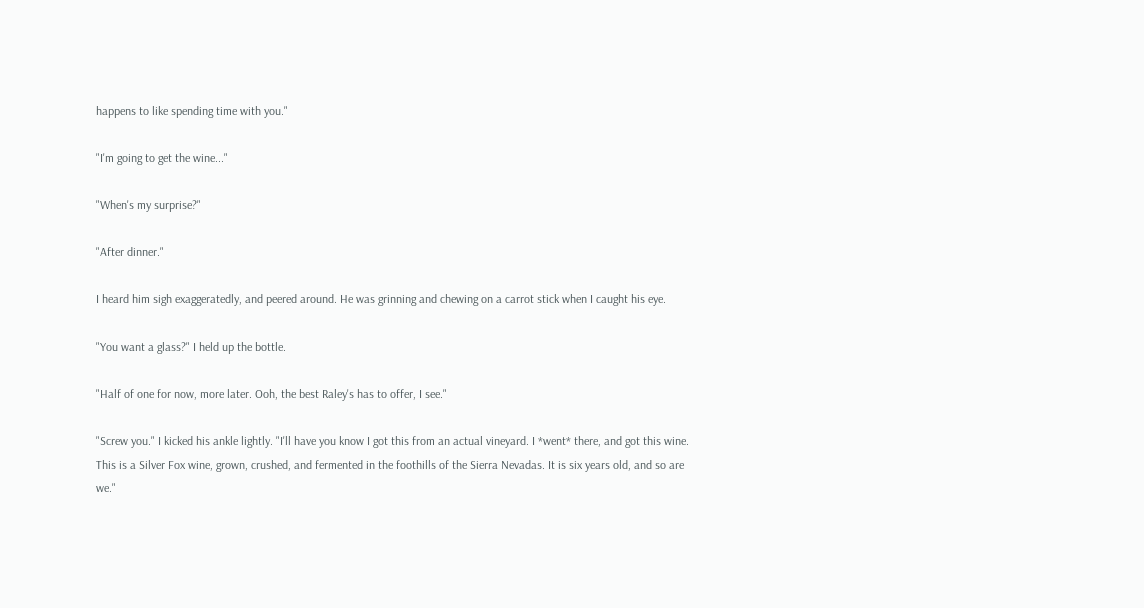happens to like spending time with you."

"I'm going to get the wine..."

"When's my surprise?"

"After dinner."

I heard him sigh exaggeratedly, and peered around. He was grinning and chewing on a carrot stick when I caught his eye.

"You want a glass?" I held up the bottle.

"Half of one for now, more later. Ooh, the best Raley's has to offer, I see."

"Screw you." I kicked his ankle lightly. "I'll have you know I got this from an actual vineyard. I *went* there, and got this wine. This is a Silver Fox wine, grown, crushed, and fermented in the foothills of the Sierra Nevadas. It is six years old, and so are we."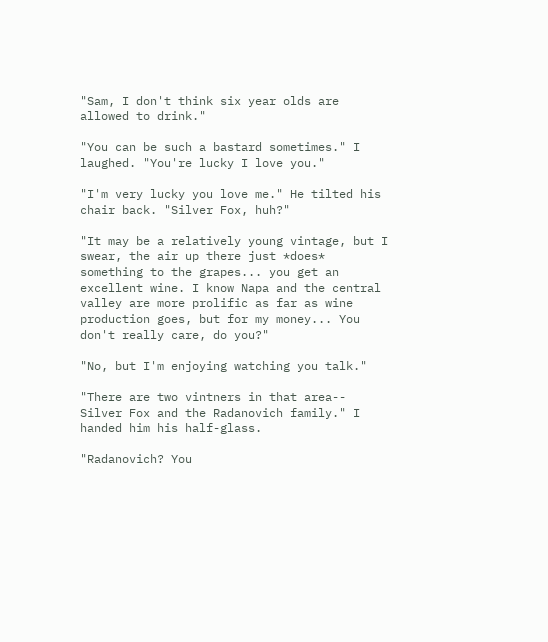"Sam, I don't think six year olds are allowed to drink."

"You can be such a bastard sometimes." I laughed. "You're lucky I love you."

"I'm very lucky you love me." He tilted his chair back. "Silver Fox, huh?"

"It may be a relatively young vintage, but I swear, the air up there just *does* something to the grapes... you get an excellent wine. I know Napa and the central valley are more prolific as far as wine production goes, but for my money... You don't really care, do you?"

"No, but I'm enjoying watching you talk."

"There are two vintners in that area-- Silver Fox and the Radanovich family." I handed him his half-glass.

"Radanovich? You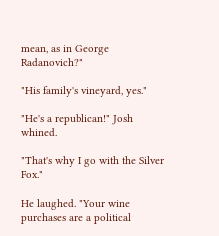mean, as in George Radanovich?"

"His family's vineyard, yes."

"He's a republican!" Josh whined.

"That's why I go with the Silver Fox."

He laughed. "Your wine purchases are a political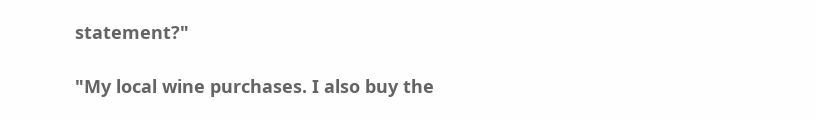statement?"

"My local wine purchases. I also buy the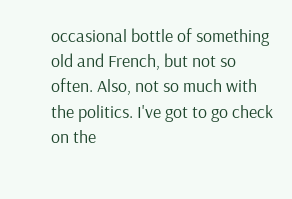occasional bottle of something old and French, but not so often. Also, not so much with the politics. I've got to go check on the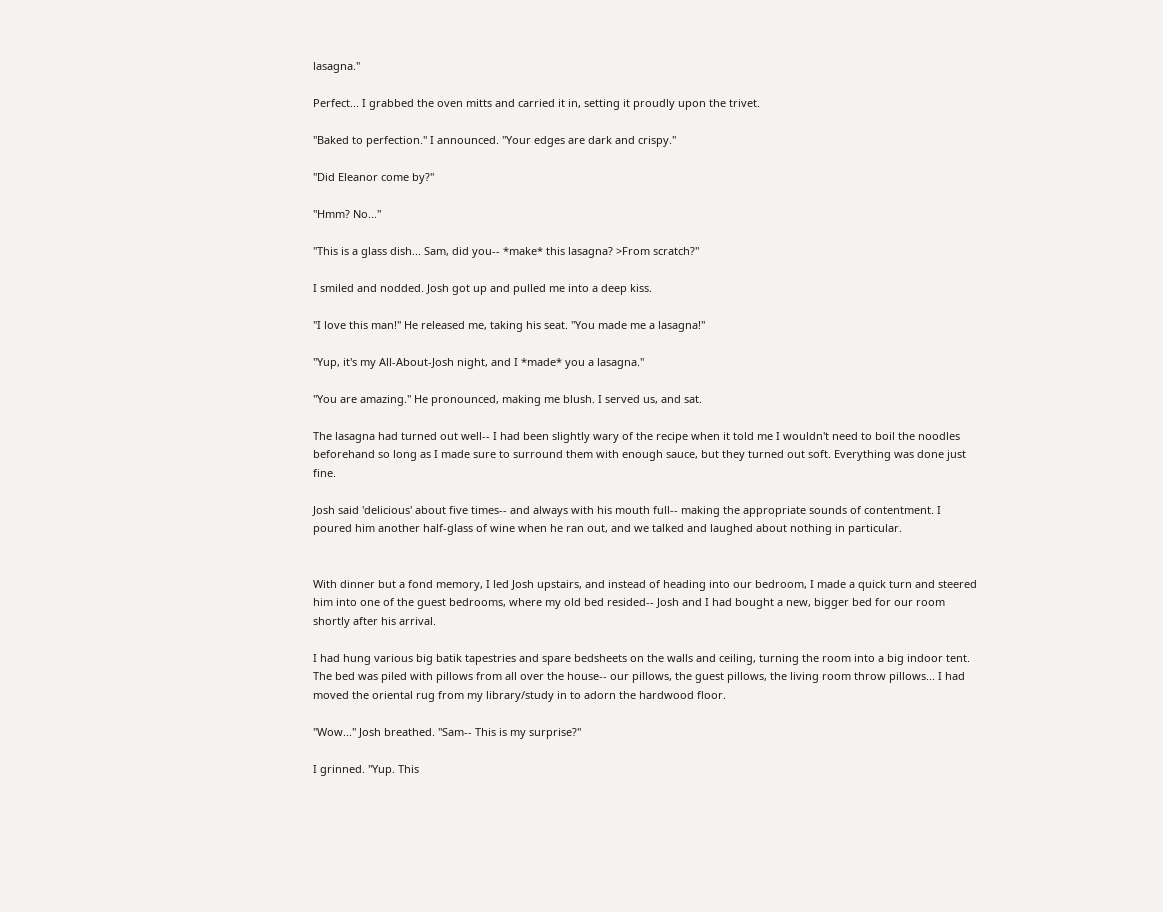lasagna."

Perfect... I grabbed the oven mitts and carried it in, setting it proudly upon the trivet.

"Baked to perfection." I announced. "Your edges are dark and crispy."

"Did Eleanor come by?"

"Hmm? No..."

"This is a glass dish... Sam, did you-- *make* this lasagna? >From scratch?"

I smiled and nodded. Josh got up and pulled me into a deep kiss.

"I love this man!" He released me, taking his seat. "You made me a lasagna!"

"Yup, it's my All-About-Josh night, and I *made* you a lasagna."

"You are amazing." He pronounced, making me blush. I served us, and sat.

The lasagna had turned out well-- I had been slightly wary of the recipe when it told me I wouldn't need to boil the noodles beforehand so long as I made sure to surround them with enough sauce, but they turned out soft. Everything was done just fine.

Josh said 'delicious' about five times-- and always with his mouth full-- making the appropriate sounds of contentment. I poured him another half-glass of wine when he ran out, and we talked and laughed about nothing in particular.


With dinner but a fond memory, I led Josh upstairs, and instead of heading into our bedroom, I made a quick turn and steered him into one of the guest bedrooms, where my old bed resided-- Josh and I had bought a new, bigger bed for our room shortly after his arrival.

I had hung various big batik tapestries and spare bedsheets on the walls and ceiling, turning the room into a big indoor tent. The bed was piled with pillows from all over the house-- our pillows, the guest pillows, the living room throw pillows... I had moved the oriental rug from my library/study in to adorn the hardwood floor.

"Wow..." Josh breathed. "Sam-- This is my surprise?"

I grinned. "Yup. This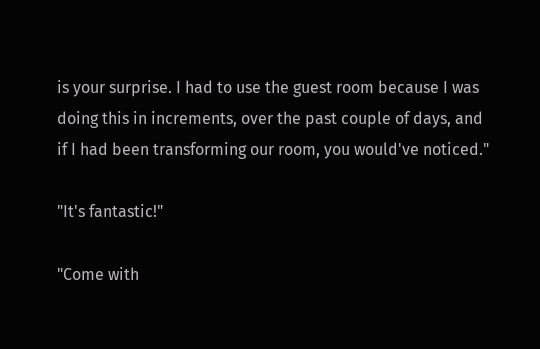is your surprise. I had to use the guest room because I was doing this in increments, over the past couple of days, and if I had been transforming our room, you would've noticed."

"It's fantastic!"

"Come with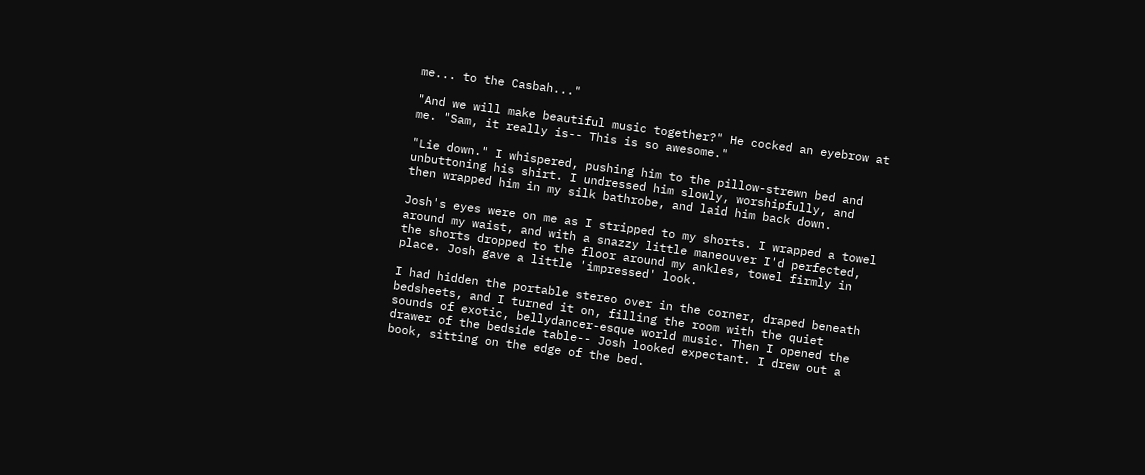me... to the Casbah..."

"And we will make beautiful music together?" He cocked an eyebrow at me. "Sam, it really is-- This is so awesome."

"Lie down." I whispered, pushing him to the pillow-strewn bed and unbuttoning his shirt. I undressed him slowly, worshipfully, and then wrapped him in my silk bathrobe, and laid him back down.

Josh's eyes were on me as I stripped to my shorts. I wrapped a towel around my waist, and with a snazzy little maneouver I'd perfected, the shorts dropped to the floor around my ankles, towel firmly in place. Josh gave a little 'impressed' look.

I had hidden the portable stereo over in the corner, draped beneath bedsheets, and I turned it on, filling the room with the quiet sounds of exotic, bellydancer-esque world music. Then I opened the drawer of the bedside table-- Josh looked expectant. I drew out a book, sitting on the edge of the bed.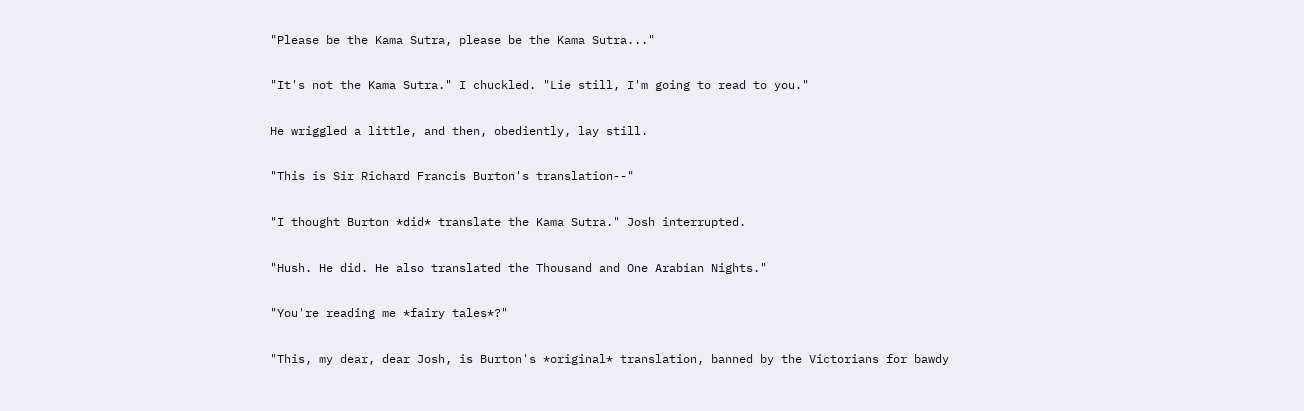"Please be the Kama Sutra, please be the Kama Sutra..."

"It's not the Kama Sutra." I chuckled. "Lie still, I'm going to read to you."

He wriggled a little, and then, obediently, lay still.

"This is Sir Richard Francis Burton's translation--"

"I thought Burton *did* translate the Kama Sutra." Josh interrupted.

"Hush. He did. He also translated the Thousand and One Arabian Nights."

"You're reading me *fairy tales*?"

"This, my dear, dear Josh, is Burton's *original* translation, banned by the Victorians for bawdy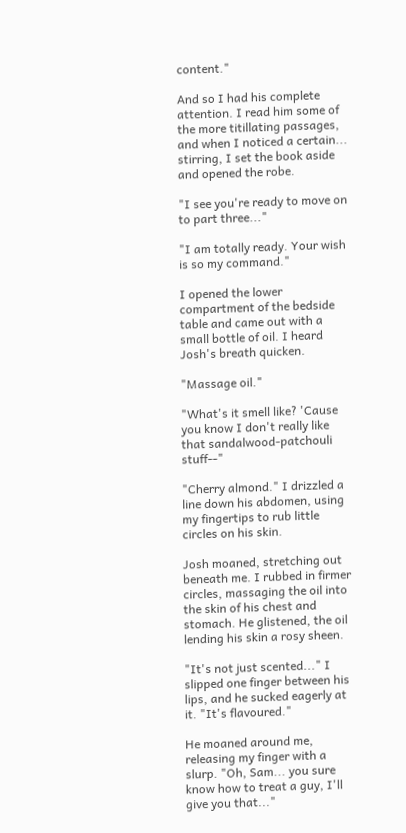content."

And so I had his complete attention. I read him some of the more titillating passages, and when I noticed a certain... stirring, I set the book aside and opened the robe.

"I see you're ready to move on to part three..."

"I am totally ready. Your wish is so my command."

I opened the lower compartment of the bedside table and came out with a small bottle of oil. I heard Josh's breath quicken.

"Massage oil."

"What's it smell like? 'Cause you know I don't really like that sandalwood-patchouli stuff--"

"Cherry almond." I drizzled a line down his abdomen, using my fingertips to rub little circles on his skin.

Josh moaned, stretching out beneath me. I rubbed in firmer circles, massaging the oil into the skin of his chest and stomach. He glistened, the oil lending his skin a rosy sheen.

"It's not just scented..." I slipped one finger between his lips, and he sucked eagerly at it. "It's flavoured."

He moaned around me, releasing my finger with a slurp. "Oh, Sam... you sure know how to treat a guy, I'll give you that..."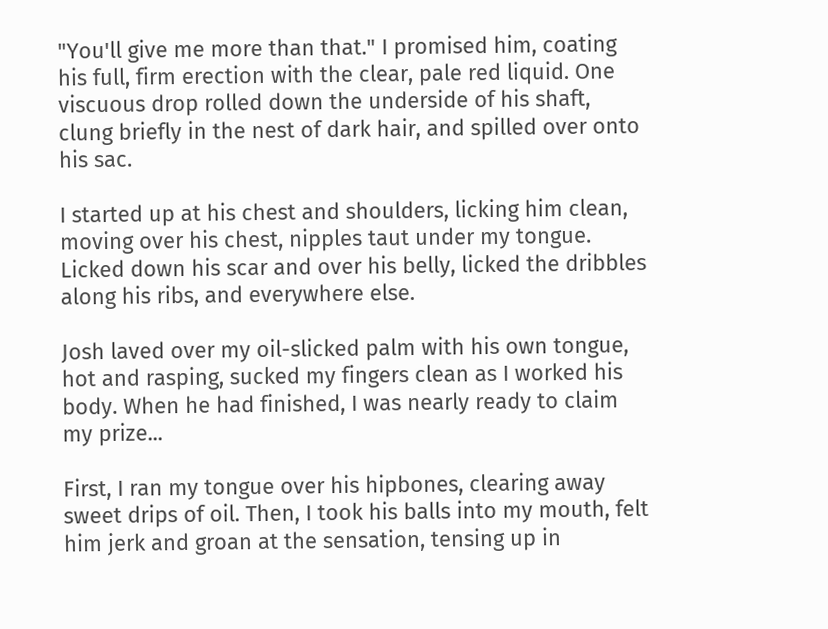"You'll give me more than that." I promised him, coating his full, firm erection with the clear, pale red liquid. One viscuous drop rolled down the underside of his shaft, clung briefly in the nest of dark hair, and spilled over onto his sac.

I started up at his chest and shoulders, licking him clean, moving over his chest, nipples taut under my tongue. Licked down his scar and over his belly, licked the dribbles along his ribs, and everywhere else.

Josh laved over my oil-slicked palm with his own tongue, hot and rasping, sucked my fingers clean as I worked his body. When he had finished, I was nearly ready to claim my prize...

First, I ran my tongue over his hipbones, clearing away sweet drips of oil. Then, I took his balls into my mouth, felt him jerk and groan at the sensation, tensing up in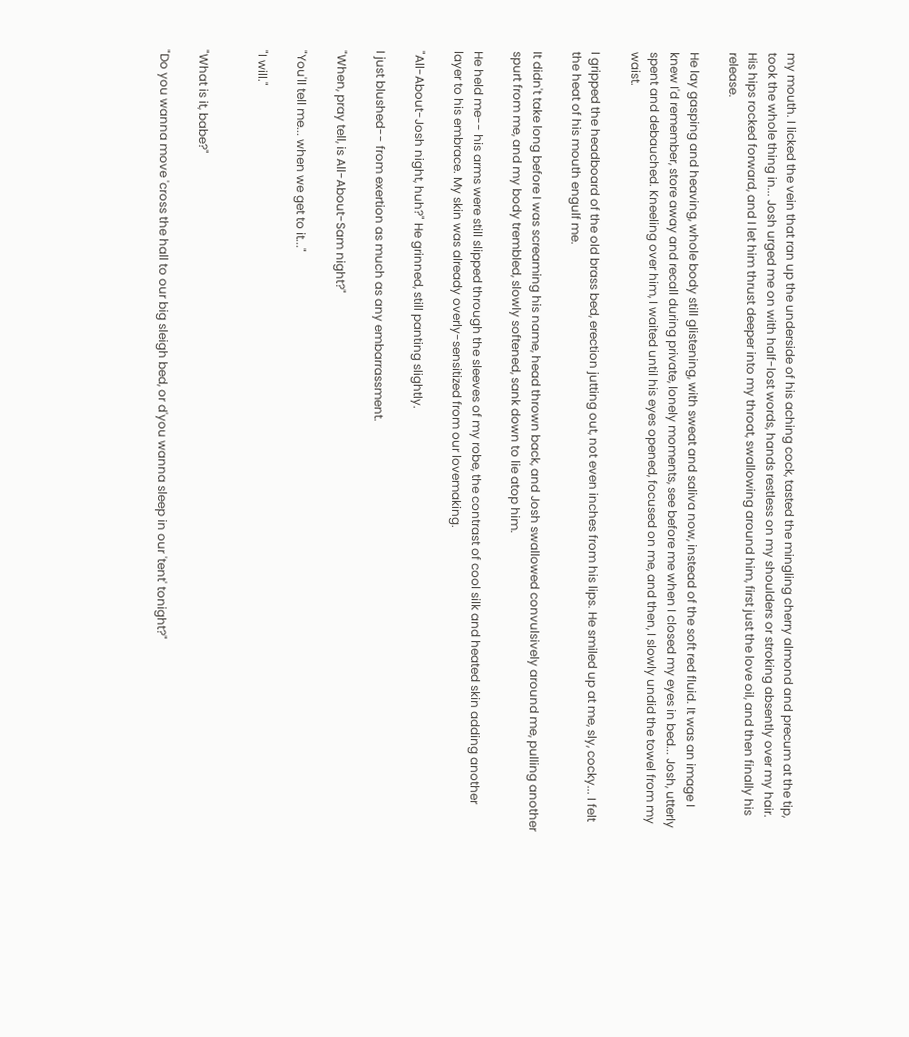my mouth. I licked the vein that ran up the underside of his aching cock, tasted the mingling cherry almond and precum at the tip, took the whole thing in... Josh urged me on with half-lost words, hands restless on my shoulders or stroking absently over my hair. His hips rocked forward, and I let him thrust deeper into my throat, swallowing around him, first just the love oil, and then finally his release.

He lay gasping and heaving, whole body still glistening, with sweat and saliva now, instead of the soft red fluid. It was an image I knew I'd remember, store away and recall during private, lonely moments, see before me when I closed my eyes in bed... Josh, utterly spent and debauched. Kneeling over him, I waited until his eyes opened, focused on me, and then, I slowly undid the towel from my waist.

I gripped the headboard of the old brass bed, erection jutting out, not even inches from his lips. He smiled up at me, sly, cocky... I felt the heat of his mouth engulf me.

It didn't take long before I was screaming his name, head thrown back, and Josh swallowed convulsively around me, pulling another spurt from me, and my body trembled, slowly softened, sank down to lie atop him.

He held me-- his arms were still slipped through the sleeves of my robe, the contrast of cool silk and heated skin adding another layer to his embrace. My skin was already overly-sensitized from our lovemaking.

"All-About-Josh night, huh?" He grinned, still panting slightly.

I just blushed-- from exertion as much as any embarrassment.

"When, pray tell, is All-About-Sam night?"

"You'll tell me... when we get to it..."

"I will."


"What is it, babe?"

"Do you wanna move 'cross the hall to our big sleigh bed, or d'you wanna sleep in our 'tent' tonight?"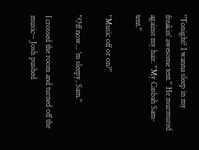"Tonight? I wanna sleep in my freakin' awesome tent." He murmured against my hair. "My Casbah Sam-tent."

"Music off or on?"

"Off now... 'm sleepy, Sam."

I crossed the room and turned off the music-- Josh pushed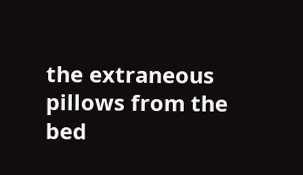the extraneous pillows from the bed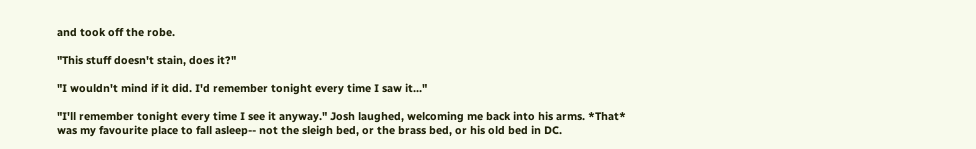and took off the robe.

"This stuff doesn't stain, does it?"

"I wouldn't mind if it did. I'd remember tonight every time I saw it..."

"I'll remember tonight every time I see it anyway." Josh laughed, welcoming me back into his arms. *That* was my favourite place to fall asleep-- not the sleigh bed, or the brass bed, or his old bed in DC.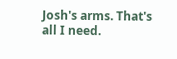Josh's arms. That's all I need.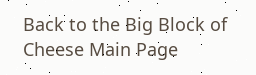Back to the Big Block of Cheese Main Page